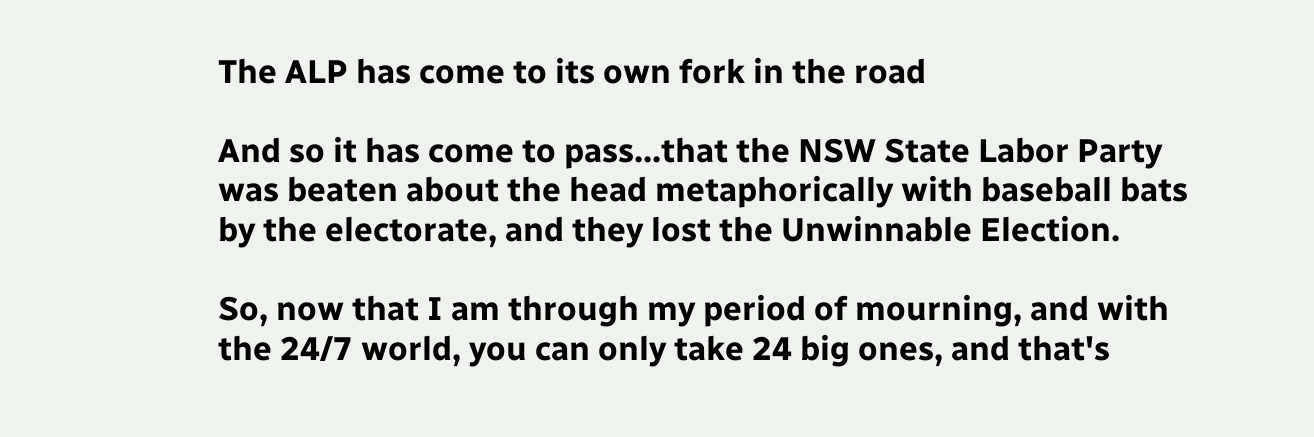The ALP has come to its own fork in the road

And so it has come to pass...that the NSW State Labor Party was beaten about the head metaphorically with baseball bats by the electorate, and they lost the Unwinnable Election.

So, now that I am through my period of mourning, and with the 24/7 world, you can only take 24 big ones, and that's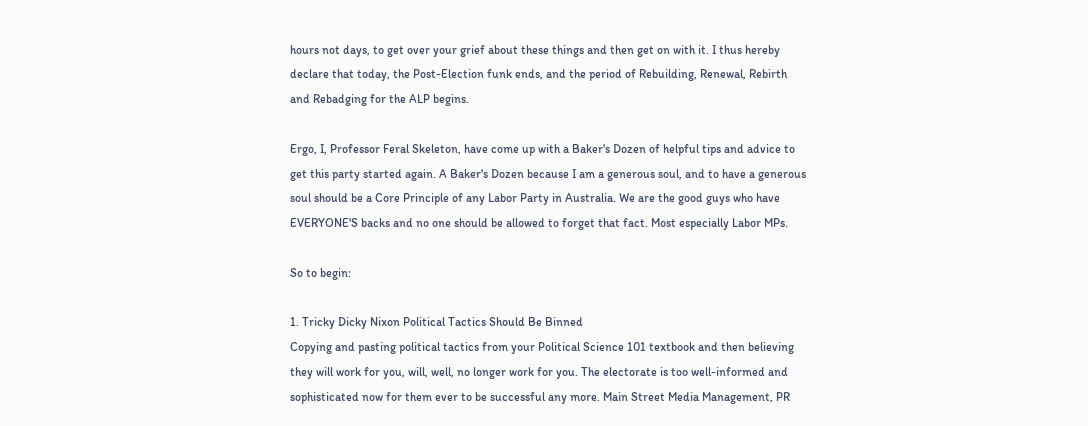hours not days, to get over your grief about these things and then get on with it. I thus hereby declare that today, the Post-Election funk ends, and the period of Rebuilding, Renewal, Rebirth and Rebadging for the ALP begins.

Ergo, I, Professor Feral Skeleton, have come up with a Baker's Dozen of helpful tips and advice to get this party started again. A Baker's Dozen because I am a generous soul, and to have a generous soul should be a Core Principle of any Labor Party in Australia. We are the good guys who have EVERYONE'S backs and no one should be allowed to forget that fact. Most especially Labor MPs.

So to begin:

1. Tricky Dicky Nixon Political Tactics Should Be Binned
Copying and pasting political tactics from your Political Science 101 textbook and then believing they will work for you, will, well, no longer work for you. The electorate is too well-informed and sophisticated now for them ever to be successful any more. Main Street Media Management, PR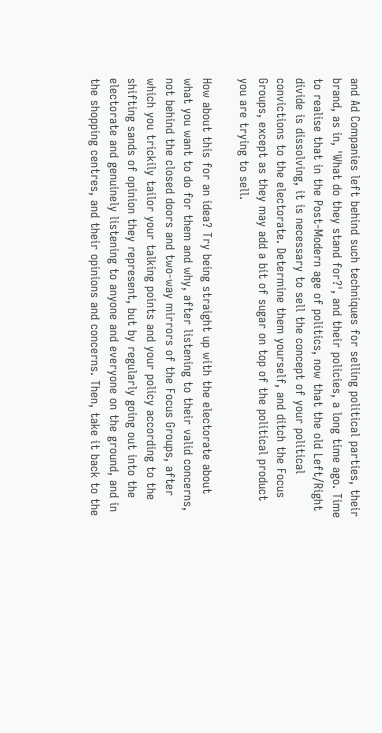and Ad Companies left behind such techniques for selling political parties, their brand, as in, 'What do they stand for?', and their policies, a long time ago. Time to realise that in the Post-Modern age of politics, now that the old Left/Right divide is dissolving, it is necessary to sell the concept of your political convictions to the electorate. Determine them yourself, and ditch the Focus Groups, except as they may add a bit of sugar on top of the political product you are trying to sell.

How about this for an idea? Try being straight up with the electorate about what you want to do for them and why, after listening to their valid concerns, not behind the closed doors and two-way mirrors of the Focus Groups, after which you trickily tailor your talking points and your policy according to the shifting sands of opinion they represent, but by regularly going out into the electorate and genuinely listening to anyone and everyone on the ground, and in the shopping centres, and their opinions and concerns. Then, take it back to the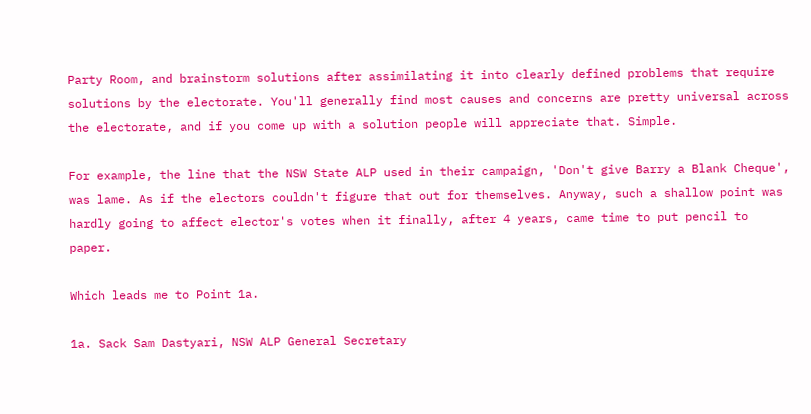Party Room, and brainstorm solutions after assimilating it into clearly defined problems that require solutions by the electorate. You'll generally find most causes and concerns are pretty universal across the electorate, and if you come up with a solution people will appreciate that. Simple.

For example, the line that the NSW State ALP used in their campaign, 'Don't give Barry a Blank Cheque', was lame. As if the electors couldn't figure that out for themselves. Anyway, such a shallow point was hardly going to affect elector's votes when it finally, after 4 years, came time to put pencil to paper.

Which leads me to Point 1a.

1a. Sack Sam Dastyari, NSW ALP General Secretary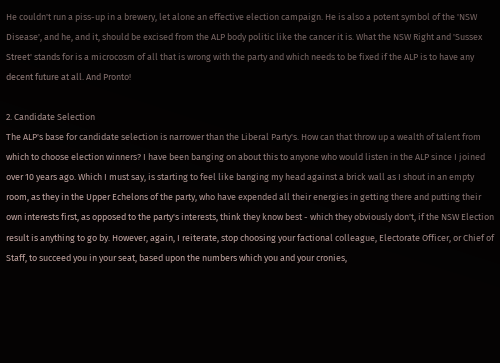He couldn't run a piss-up in a brewery, let alone an effective election campaign. He is also a potent symbol of the 'NSW Disease', and he, and it, should be excised from the ALP body politic like the cancer it is. What the NSW Right and 'Sussex Street' stands for is a microcosm of all that is wrong with the party and which needs to be fixed if the ALP is to have any decent future at all. And Pronto!

2. Candidate Selection
The ALP's base for candidate selection is narrower than the Liberal Party's. How can that throw up a wealth of talent from which to choose election winners? I have been banging on about this to anyone who would listen in the ALP since I joined over 10 years ago. Which I must say, is starting to feel like banging my head against a brick wall as I shout in an empty room, as they in the Upper Echelons of the party, who have expended all their energies in getting there and putting their own interests first, as opposed to the party's interests, think they know best - which they obviously don't, if the NSW Election result is anything to go by. However, again, I reiterate, stop choosing your factional colleague, Electorate Officer, or Chief of Staff, to succeed you in your seat, based upon the numbers which you and your cronies,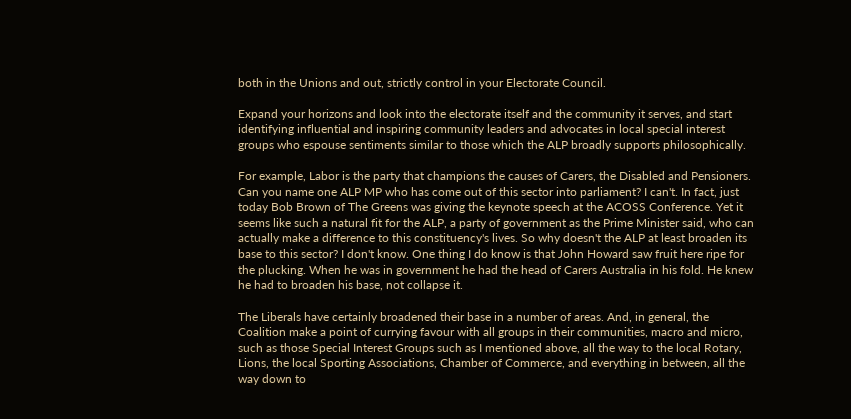both in the Unions and out, strictly control in your Electorate Council.

Expand your horizons and look into the electorate itself and the community it serves, and start identifying influential and inspiring community leaders and advocates in local special interest groups who espouse sentiments similar to those which the ALP broadly supports philosophically.

For example, Labor is the party that champions the causes of Carers, the Disabled and Pensioners. Can you name one ALP MP who has come out of this sector into parliament? I can't. In fact, just today Bob Brown of The Greens was giving the keynote speech at the ACOSS Conference. Yet it seems like such a natural fit for the ALP, a party of government as the Prime Minister said, who can actually make a difference to this constituency's lives. So why doesn't the ALP at least broaden its base to this sector? I don't know. One thing I do know is that John Howard saw fruit here ripe for the plucking. When he was in government he had the head of Carers Australia in his fold. He knew he had to broaden his base, not collapse it.

The Liberals have certainly broadened their base in a number of areas. And, in general, the Coalition make a point of currying favour with all groups in their communities, macro and micro, such as those Special Interest Groups such as I mentioned above, all the way to the local Rotary, Lions, the local Sporting Associations, Chamber of Commerce, and everything in between, all the way down to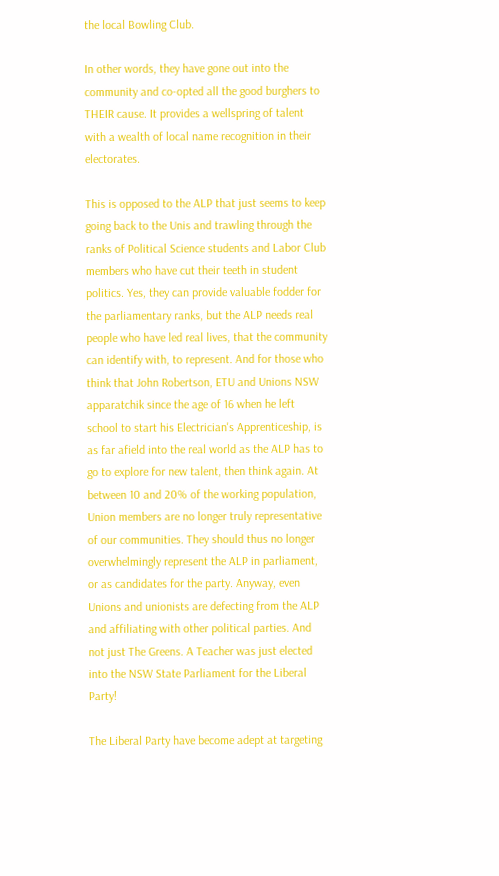the local Bowling Club.

In other words, they have gone out into the community and co-opted all the good burghers to THEIR cause. It provides a wellspring of talent with a wealth of local name recognition in their electorates.

This is opposed to the ALP that just seems to keep going back to the Unis and trawling through the ranks of Political Science students and Labor Club members who have cut their teeth in student politics. Yes, they can provide valuable fodder for the parliamentary ranks, but the ALP needs real people who have led real lives, that the community can identify with, to represent. And for those who think that John Robertson, ETU and Unions NSW apparatchik since the age of 16 when he left school to start his Electrician's Apprenticeship, is as far afield into the real world as the ALP has to go to explore for new talent, then think again. At between 10 and 20% of the working population, Union members are no longer truly representative of our communities. They should thus no longer overwhelmingly represent the ALP in parliament, or as candidates for the party. Anyway, even Unions and unionists are defecting from the ALP and affiliating with other political parties. And not just The Greens. A Teacher was just elected into the NSW State Parliament for the Liberal Party!

The Liberal Party have become adept at targeting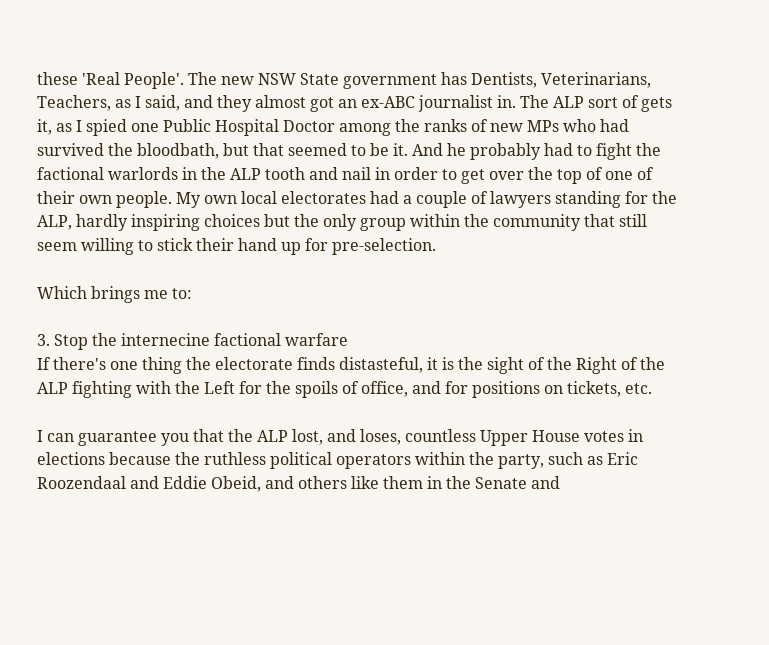these 'Real People'. The new NSW State government has Dentists, Veterinarians, Teachers, as I said, and they almost got an ex-ABC journalist in. The ALP sort of gets it, as I spied one Public Hospital Doctor among the ranks of new MPs who had survived the bloodbath, but that seemed to be it. And he probably had to fight the factional warlords in the ALP tooth and nail in order to get over the top of one of their own people. My own local electorates had a couple of lawyers standing for the ALP, hardly inspiring choices but the only group within the community that still seem willing to stick their hand up for pre-selection.

Which brings me to:

3. Stop the internecine factional warfare
If there's one thing the electorate finds distasteful, it is the sight of the Right of the ALP fighting with the Left for the spoils of office, and for positions on tickets, etc.

I can guarantee you that the ALP lost, and loses, countless Upper House votes in elections because the ruthless political operators within the party, such as Eric Roozendaal and Eddie Obeid, and others like them in the Senate and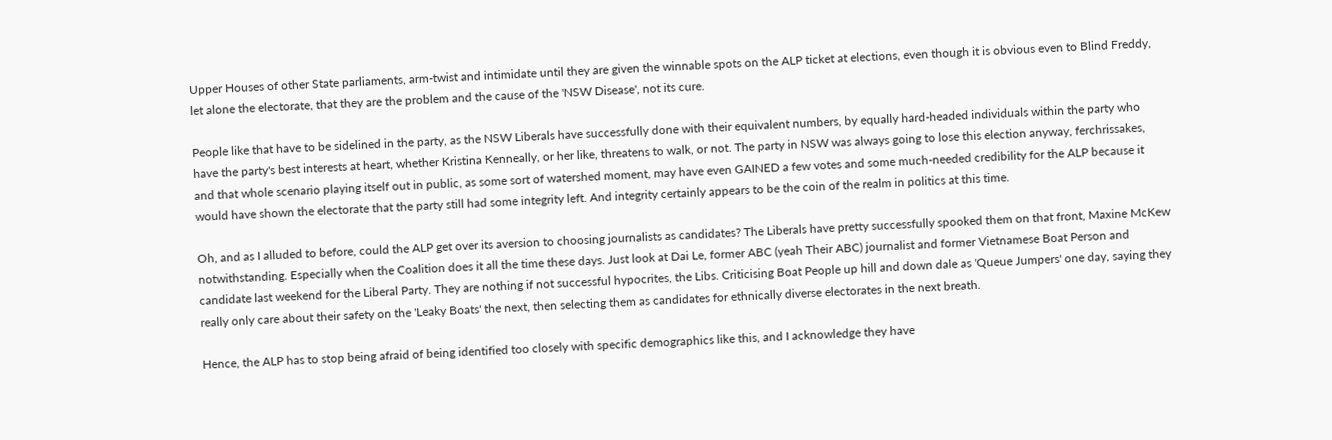Upper Houses of other State parliaments, arm-twist and intimidate until they are given the winnable spots on the ALP ticket at elections, even though it is obvious even to Blind Freddy, let alone the electorate, that they are the problem and the cause of the 'NSW Disease', not its cure.

People like that have to be sidelined in the party, as the NSW Liberals have successfully done with their equivalent numbers, by equally hard-headed individuals within the party who have the party's best interests at heart, whether Kristina Kenneally, or her like, threatens to walk, or not. The party in NSW was always going to lose this election anyway, ferchrissakes, and that whole scenario playing itself out in public, as some sort of watershed moment, may have even GAINED a few votes and some much-needed credibility for the ALP because it would have shown the electorate that the party still had some integrity left. And integrity certainly appears to be the coin of the realm in politics at this time.

Oh, and as I alluded to before, could the ALP get over its aversion to choosing journalists as candidates? The Liberals have pretty successfully spooked them on that front, Maxine McKew notwithstanding. Especially when the Coalition does it all the time these days. Just look at Dai Le, former ABC (yeah Their ABC) journalist and former Vietnamese Boat Person and candidate last weekend for the Liberal Party. They are nothing if not successful hypocrites, the Libs. Criticising Boat People up hill and down dale as 'Queue Jumpers' one day, saying they really only care about their safety on the 'Leaky Boats' the next, then selecting them as candidates for ethnically diverse electorates in the next breath.

Hence, the ALP has to stop being afraid of being identified too closely with specific demographics like this, and I acknowledge they have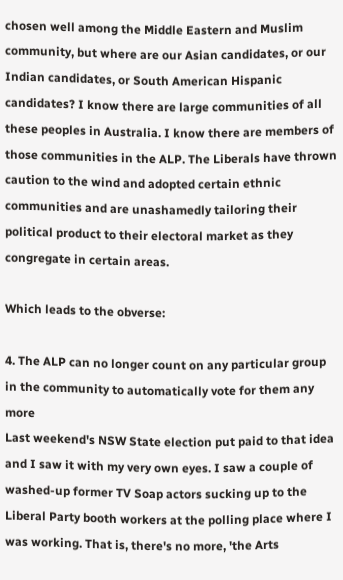chosen well among the Middle Eastern and Muslim community, but where are our Asian candidates, or our Indian candidates, or South American Hispanic candidates? I know there are large communities of all these peoples in Australia. I know there are members of those communities in the ALP. The Liberals have thrown caution to the wind and adopted certain ethnic communities and are unashamedly tailoring their political product to their electoral market as they congregate in certain areas.

Which leads to the obverse:

4. The ALP can no longer count on any particular group in the community to automatically vote for them any more
Last weekend's NSW State election put paid to that idea and I saw it with my very own eyes. I saw a couple of washed-up former TV Soap actors sucking up to the Liberal Party booth workers at the polling place where I was working. That is, there's no more, 'the Arts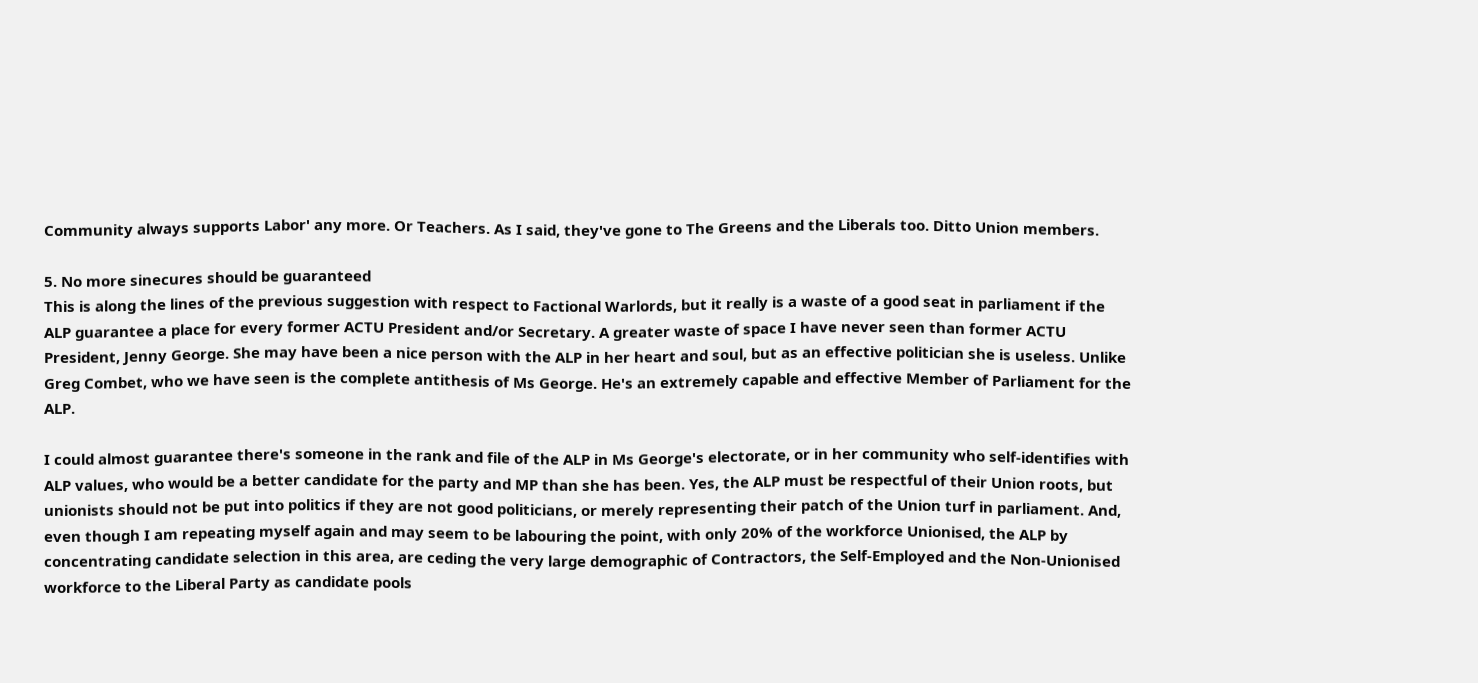Community always supports Labor' any more. Or Teachers. As I said, they've gone to The Greens and the Liberals too. Ditto Union members.

5. No more sinecures should be guaranteed
This is along the lines of the previous suggestion with respect to Factional Warlords, but it really is a waste of a good seat in parliament if the ALP guarantee a place for every former ACTU President and/or Secretary. A greater waste of space I have never seen than former ACTU President, Jenny George. She may have been a nice person with the ALP in her heart and soul, but as an effective politician she is useless. Unlike Greg Combet, who we have seen is the complete antithesis of Ms George. He's an extremely capable and effective Member of Parliament for the ALP.

I could almost guarantee there's someone in the rank and file of the ALP in Ms George's electorate, or in her community who self-identifies with ALP values, who would be a better candidate for the party and MP than she has been. Yes, the ALP must be respectful of their Union roots, but unionists should not be put into politics if they are not good politicians, or merely representing their patch of the Union turf in parliament. And, even though I am repeating myself again and may seem to be labouring the point, with only 20% of the workforce Unionised, the ALP by concentrating candidate selection in this area, are ceding the very large demographic of Contractors, the Self-Employed and the Non-Unionised workforce to the Liberal Party as candidate pools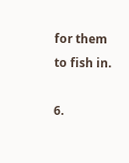for them to fish in.

6.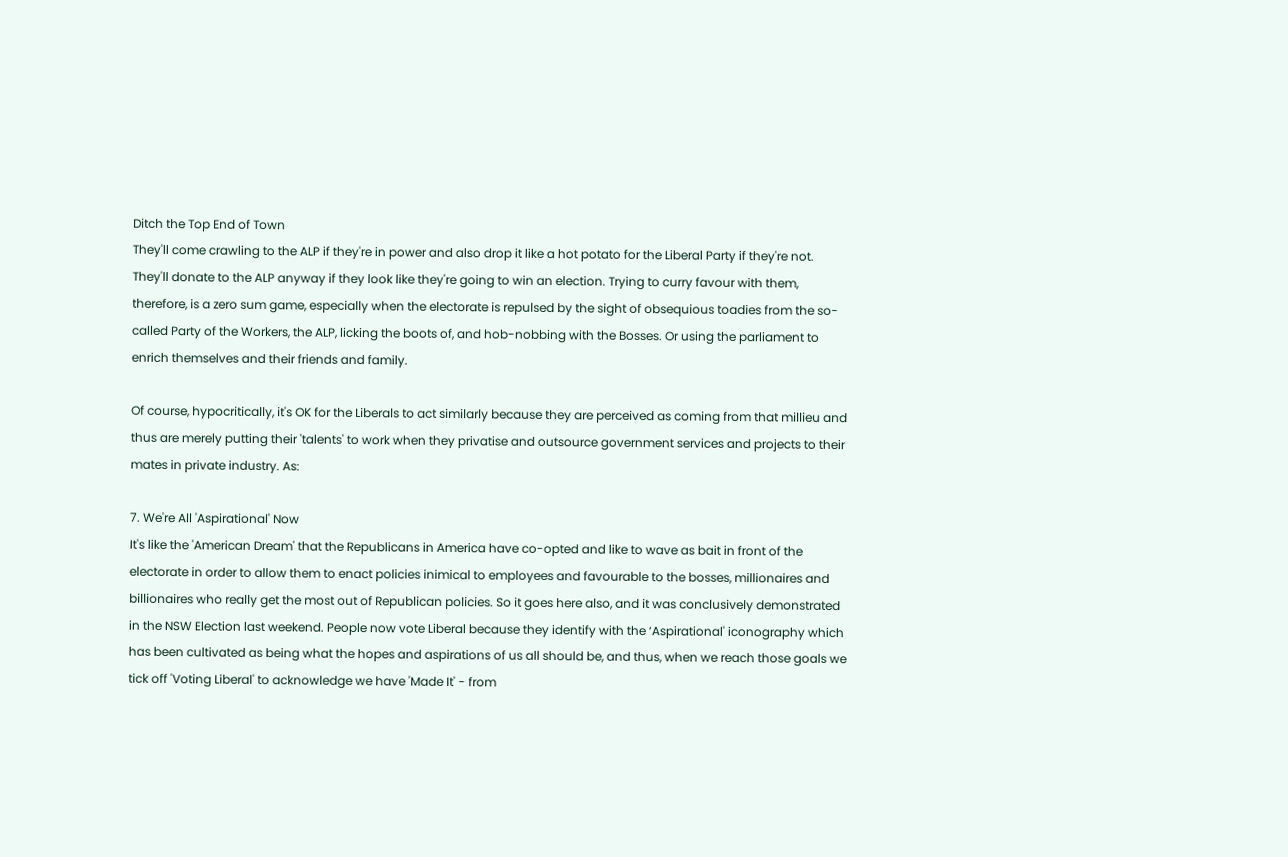Ditch the Top End of Town
They'll come crawling to the ALP if they're in power and also drop it like a hot potato for the Liberal Party if they're not. They'll donate to the ALP anyway if they look like they're going to win an election. Trying to curry favour with them, therefore, is a zero sum game, especially when the electorate is repulsed by the sight of obsequious toadies from the so-called Party of the Workers, the ALP, licking the boots of, and hob-nobbing with the Bosses. Or using the parliament to enrich themselves and their friends and family.

Of course, hypocritically, it's OK for the Liberals to act similarly because they are perceived as coming from that millieu and thus are merely putting their 'talents' to work when they privatise and outsource government services and projects to their mates in private industry. As:

7. We're All 'Aspirational' Now
It's like the 'American Dream' that the Republicans in America have co-opted and like to wave as bait in front of the electorate in order to allow them to enact policies inimical to employees and favourable to the bosses, millionaires and billionaires who really get the most out of Republican policies. So it goes here also, and it was conclusively demonstrated in the NSW Election last weekend. People now vote Liberal because they identify with the ‘Aspirational' iconography which has been cultivated as being what the hopes and aspirations of us all should be, and thus, when we reach those goals we tick off 'Voting Liberal' to acknowledge we have 'Made It' - from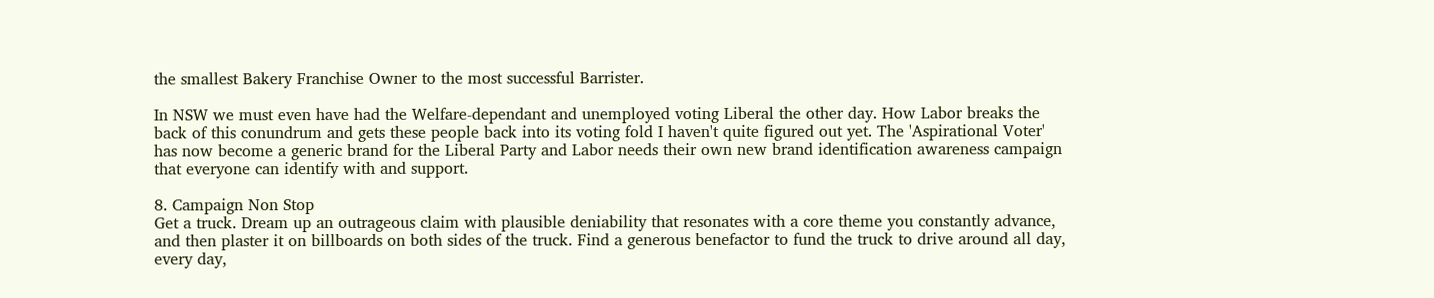the smallest Bakery Franchise Owner to the most successful Barrister.

In NSW we must even have had the Welfare-dependant and unemployed voting Liberal the other day. How Labor breaks the back of this conundrum and gets these people back into its voting fold I haven't quite figured out yet. The 'Aspirational Voter' has now become a generic brand for the Liberal Party and Labor needs their own new brand identification awareness campaign that everyone can identify with and support.

8. Campaign Non Stop
Get a truck. Dream up an outrageous claim with plausible deniability that resonates with a core theme you constantly advance, and then plaster it on billboards on both sides of the truck. Find a generous benefactor to fund the truck to drive around all day, every day,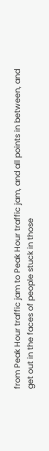from Peak Hour traffic jam to Peak Hour traffic jam, and all points in between, and get out in the faces of people stuck in those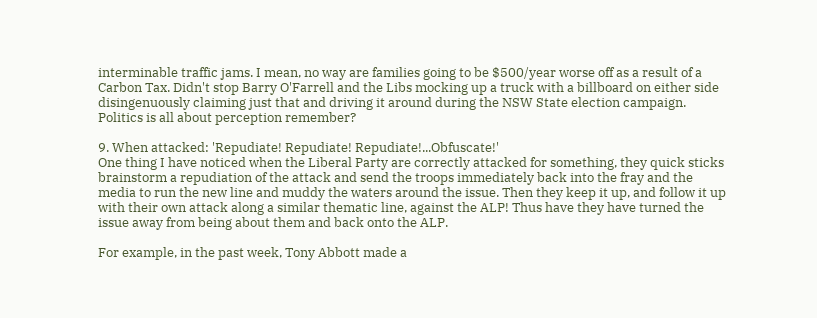interminable traffic jams. I mean, no way are families going to be $500/year worse off as a result of a Carbon Tax. Didn't stop Barry O'Farrell and the Libs mocking up a truck with a billboard on either side disingenuously claiming just that and driving it around during the NSW State election campaign. Politics is all about perception remember?

9. When attacked: 'Repudiate! Repudiate! Repudiate!...Obfuscate!'
One thing I have noticed when the Liberal Party are correctly attacked for something, they quick sticks brainstorm a repudiation of the attack and send the troops immediately back into the fray and the media to run the new line and muddy the waters around the issue. Then they keep it up, and follow it up with their own attack along a similar thematic line, against the ALP! Thus have they have turned the issue away from being about them and back onto the ALP.

For example, in the past week, Tony Abbott made a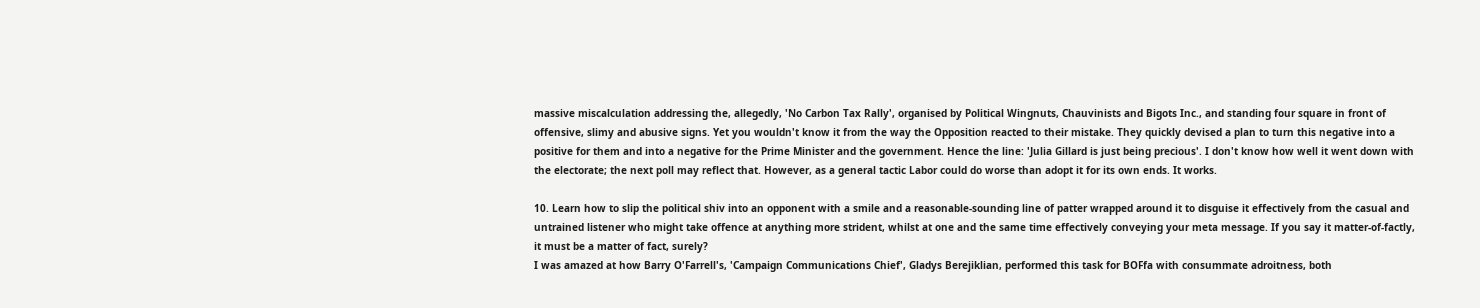massive miscalculation addressing the, allegedly, 'No Carbon Tax Rally', organised by Political Wingnuts, Chauvinists and Bigots Inc., and standing four square in front of offensive, slimy and abusive signs. Yet you wouldn't know it from the way the Opposition reacted to their mistake. They quickly devised a plan to turn this negative into a positive for them and into a negative for the Prime Minister and the government. Hence the line: 'Julia Gillard is just being precious'. I don't know how well it went down with the electorate; the next poll may reflect that. However, as a general tactic Labor could do worse than adopt it for its own ends. It works.

10. Learn how to slip the political shiv into an opponent with a smile and a reasonable-sounding line of patter wrapped around it to disguise it effectively from the casual and untrained listener who might take offence at anything more strident, whilst at one and the same time effectively conveying your meta message. If you say it matter-of-factly, it must be a matter of fact, surely?
I was amazed at how Barry O'Farrell's, 'Campaign Communications Chief', Gladys Berejiklian, performed this task for BOFfa with consummate adroitness, both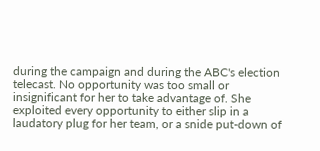during the campaign and during the ABC's election telecast. No opportunity was too small or insignificant for her to take advantage of. She exploited every opportunity to either slip in a laudatory plug for her team, or a snide put-down of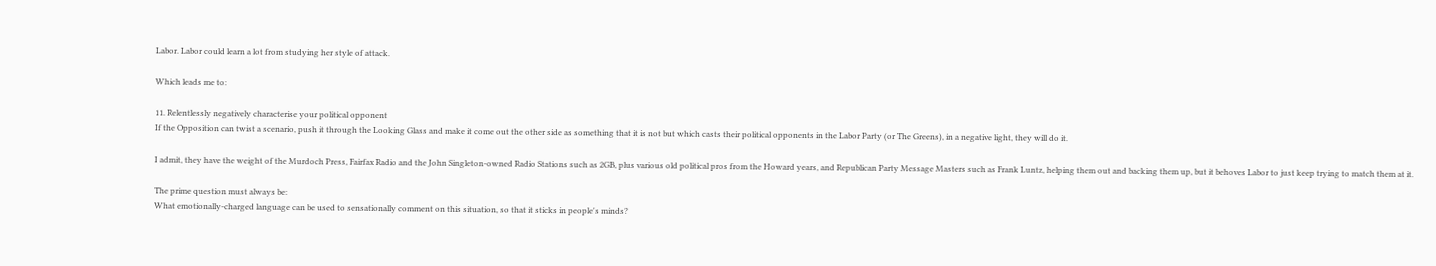Labor. Labor could learn a lot from studying her style of attack.

Which leads me to:

11. Relentlessly negatively characterise your political opponent
If the Opposition can twist a scenario, push it through the Looking Glass and make it come out the other side as something that it is not but which casts their political opponents in the Labor Party (or The Greens), in a negative light, they will do it.

I admit, they have the weight of the Murdoch Press, Fairfax Radio and the John Singleton-owned Radio Stations such as 2GB, plus various old political pros from the Howard years, and Republican Party Message Masters such as Frank Luntz, helping them out and backing them up, but it behoves Labor to just keep trying to match them at it.

The prime question must always be:
What emotionally-charged language can be used to sensationally comment on this situation, so that it sticks in people's minds?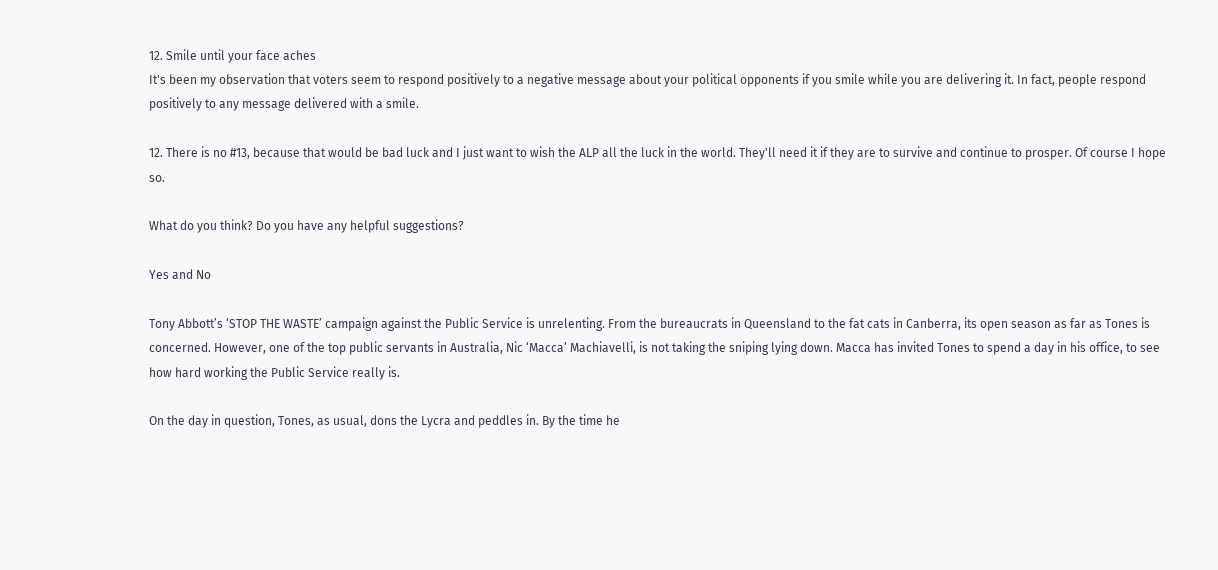12. Smile until your face aches
It's been my observation that voters seem to respond positively to a negative message about your political opponents if you smile while you are delivering it. In fact, people respond positively to any message delivered with a smile.

12. There is no #13, because that would be bad luck and I just want to wish the ALP all the luck in the world. They'll need it if they are to survive and continue to prosper. Of course I hope so.

What do you think? Do you have any helpful suggestions?

Yes and No

Tony Abbott’s ‘STOP THE WASTE’ campaign against the Public Service is unrelenting. From the bureaucrats in Queensland to the fat cats in Canberra, its open season as far as Tones is concerned. However, one of the top public servants in Australia, Nic ‘Macca’ Machiavelli, is not taking the sniping lying down. Macca has invited Tones to spend a day in his office, to see how hard working the Public Service really is.

On the day in question, Tones, as usual, dons the Lycra and peddles in. By the time he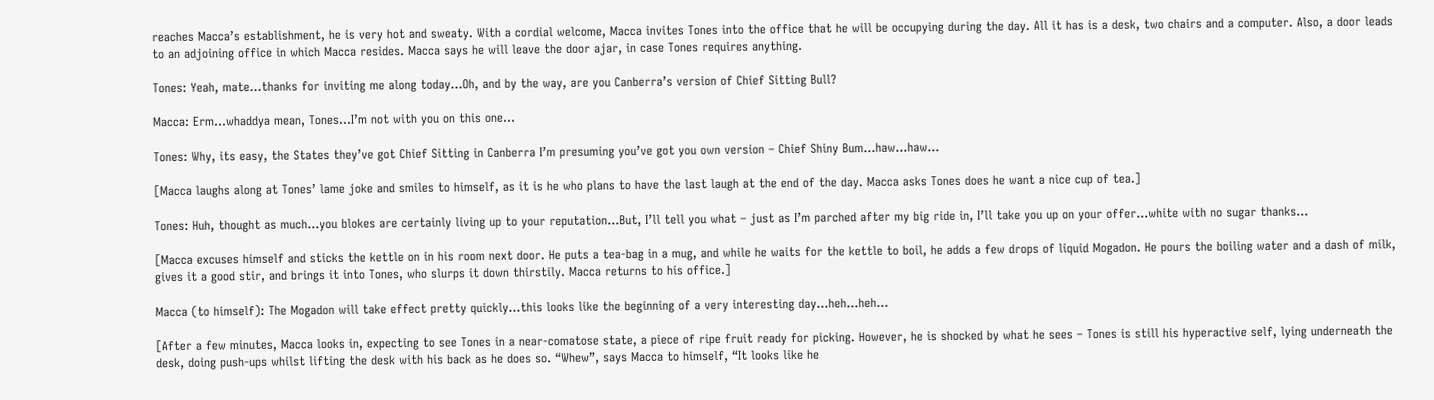reaches Macca’s establishment, he is very hot and sweaty. With a cordial welcome, Macca invites Tones into the office that he will be occupying during the day. All it has is a desk, two chairs and a computer. Also, a door leads to an adjoining office in which Macca resides. Macca says he will leave the door ajar, in case Tones requires anything.

Tones: Yeah, mate...thanks for inviting me along today...Oh, and by the way, are you Canberra’s version of Chief Sitting Bull?

Macca: Erm...whaddya mean, Tones...I’m not with you on this one...

Tones: Why, its easy, the States they’ve got Chief Sitting in Canberra I’m presuming you’ve got you own version – Chief Shiny Bum...haw...haw...

[Macca laughs along at Tones’ lame joke and smiles to himself, as it is he who plans to have the last laugh at the end of the day. Macca asks Tones does he want a nice cup of tea.]

Tones: Huh, thought as much…you blokes are certainly living up to your reputation…But, I’ll tell you what – just as I’m parched after my big ride in, I’ll take you up on your offer…white with no sugar thanks…

[Macca excuses himself and sticks the kettle on in his room next door. He puts a tea-bag in a mug, and while he waits for the kettle to boil, he adds a few drops of liquid Mogadon. He pours the boiling water and a dash of milk, gives it a good stir, and brings it into Tones, who slurps it down thirstily. Macca returns to his office.]

Macca (to himself): The Mogadon will take effect pretty quickly…this looks like the beginning of a very interesting day…heh…heh…

[After a few minutes, Macca looks in, expecting to see Tones in a near-comatose state, a piece of ripe fruit ready for picking. However, he is shocked by what he sees – Tones is still his hyperactive self, lying underneath the desk, doing push-ups whilst lifting the desk with his back as he does so. “Whew”, says Macca to himself, “It looks like he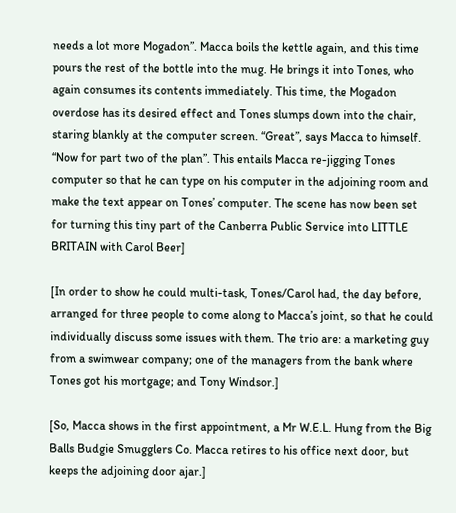needs a lot more Mogadon”. Macca boils the kettle again, and this time pours the rest of the bottle into the mug. He brings it into Tones, who again consumes its contents immediately. This time, the Mogadon overdose has its desired effect and Tones slumps down into the chair, staring blankly at the computer screen. “Great”, says Macca to himself. “Now for part two of the plan”. This entails Macca re-jigging Tones computer so that he can type on his computer in the adjoining room and make the text appear on Tones’ computer. The scene has now been set for turning this tiny part of the Canberra Public Service into LITTLE BRITAIN with Carol Beer]

[In order to show he could multi-task, Tones/Carol had, the day before, arranged for three people to come along to Macca’s joint, so that he could individually discuss some issues with them. The trio are: a marketing guy from a swimwear company; one of the managers from the bank where Tones got his mortgage; and Tony Windsor.]

[So, Macca shows in the first appointment, a Mr W.E.L. Hung from the Big Balls Budgie Smugglers Co. Macca retires to his office next door, but keeps the adjoining door ajar.]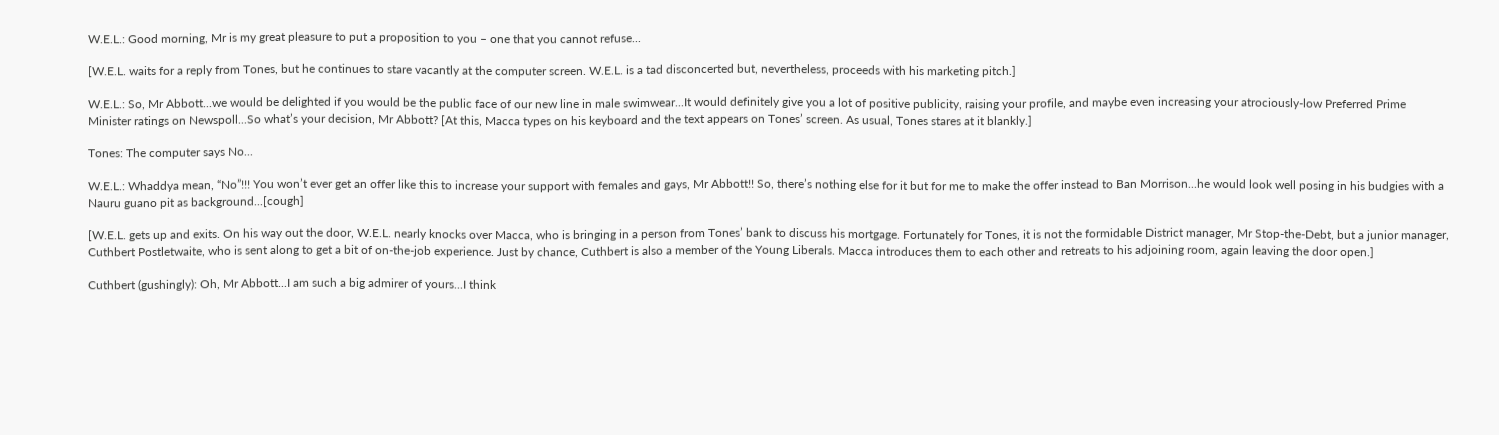W.E.L.: Good morning, Mr is my great pleasure to put a proposition to you – one that you cannot refuse...

[W.E.L. waits for a reply from Tones, but he continues to stare vacantly at the computer screen. W.E.L. is a tad disconcerted but, nevertheless, proceeds with his marketing pitch.]

W.E.L.: So, Mr Abbott...we would be delighted if you would be the public face of our new line in male swimwear...It would definitely give you a lot of positive publicity, raising your profile, and maybe even increasing your atrociously-low Preferred Prime Minister ratings on Newspoll...So what’s your decision, Mr Abbott? [At this, Macca types on his keyboard and the text appears on Tones’ screen. As usual, Tones stares at it blankly.]

Tones: The computer says No...

W.E.L.: Whaddya mean, “No”!!! You won’t ever get an offer like this to increase your support with females and gays, Mr Abbott!! So, there’s nothing else for it but for me to make the offer instead to Ban Morrison...he would look well posing in his budgies with a Nauru guano pit as background...[cough]

[W.E.L. gets up and exits. On his way out the door, W.E.L. nearly knocks over Macca, who is bringing in a person from Tones’ bank to discuss his mortgage. Fortunately for Tones, it is not the formidable District manager, Mr Stop-the-Debt, but a junior manager, Cuthbert Postletwaite, who is sent along to get a bit of on-the-job experience. Just by chance, Cuthbert is also a member of the Young Liberals. Macca introduces them to each other and retreats to his adjoining room, again leaving the door open.]

Cuthbert (gushingly): Oh, Mr Abbott...I am such a big admirer of yours...I think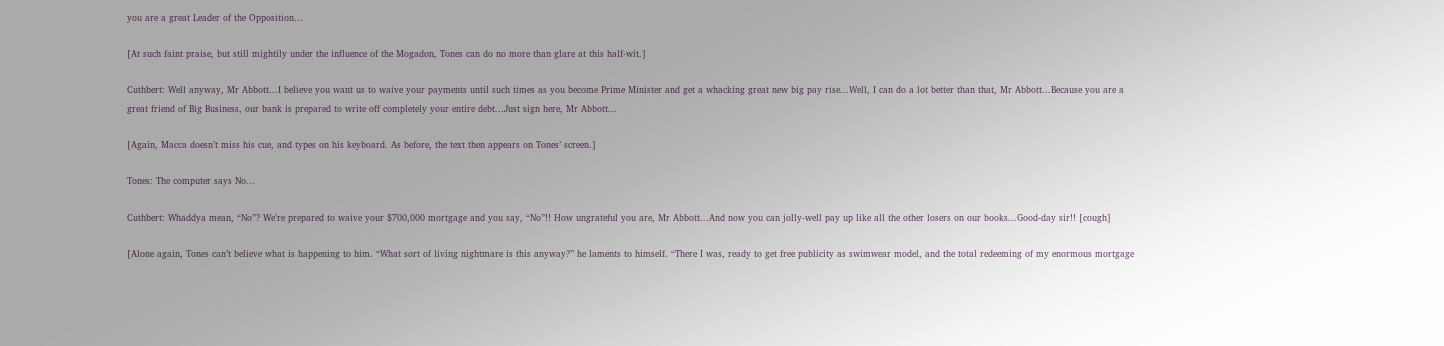you are a great Leader of the Opposition...

[At such faint praise, but still mightily under the influence of the Mogadon, Tones can do no more than glare at this half-wit.]

Cuthbert: Well anyway, Mr Abbott...I believe you want us to waive your payments until such times as you become Prime Minister and get a whacking great new big pay rise...Well, I can do a lot better than that, Mr Abbott...Because you are a great friend of Big Business, our bank is prepared to write off completely your entire debt...Just sign here, Mr Abbott...

[Again, Macca doesn’t miss his cue, and types on his keyboard. As before, the text then appears on Tones’ screen.]

Tones: The computer says No...

Cuthbert: Whaddya mean, “No”? We’re prepared to waive your $700,000 mortgage and you say, “No”!! How ungrateful you are, Mr Abbott...And now you can jolly-well pay up like all the other losers on our books...Good-day sir!! [cough]

[Alone again, Tones can’t believe what is happening to him. “What sort of living nightmare is this anyway?” he laments to himself. “There I was, ready to get free publicity as swimwear model, and the total redeeming of my enormous mortgage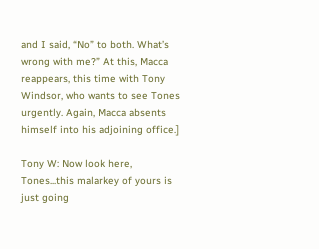and I said, “No” to both. What’s wrong with me?” At this, Macca reappears, this time with Tony Windsor, who wants to see Tones urgently. Again, Macca absents himself into his adjoining office.]

Tony W: Now look here, Tones...this malarkey of yours is just going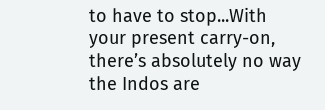to have to stop...With your present carry-on, there’s absolutely no way the Indos are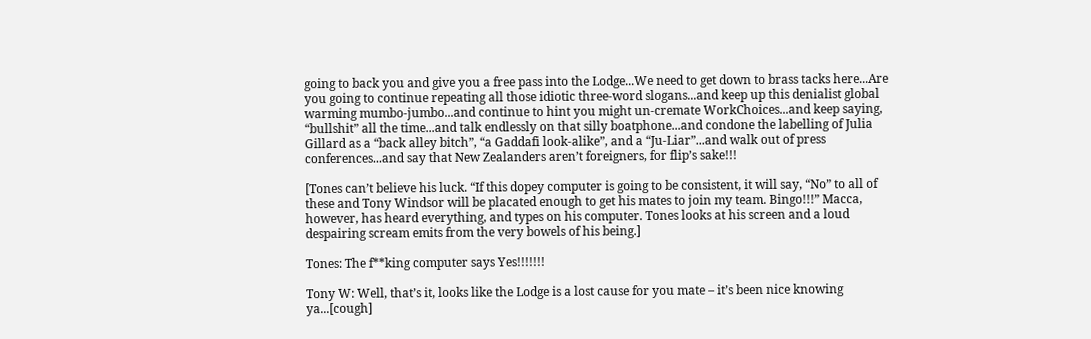going to back you and give you a free pass into the Lodge...We need to get down to brass tacks here...Are you going to continue repeating all those idiotic three-word slogans...and keep up this denialist global warming mumbo-jumbo...and continue to hint you might un-cremate WorkChoices...and keep saying, “bullshit” all the time...and talk endlessly on that silly boatphone...and condone the labelling of Julia Gillard as a “back alley bitch”, “a Gaddafi look-alike”, and a “Ju-Liar”...and walk out of press conferences...and say that New Zealanders aren’t foreigners, for flip’s sake!!!

[Tones can’t believe his luck. “If this dopey computer is going to be consistent, it will say, “No” to all of these and Tony Windsor will be placated enough to get his mates to join my team. Bingo!!!” Macca, however, has heard everything, and types on his computer. Tones looks at his screen and a loud despairing scream emits from the very bowels of his being.]

Tones: The f**king computer says Yes!!!!!!!

Tony W: Well, that’s it, looks like the Lodge is a lost cause for you mate – it’s been nice knowing ya...[cough]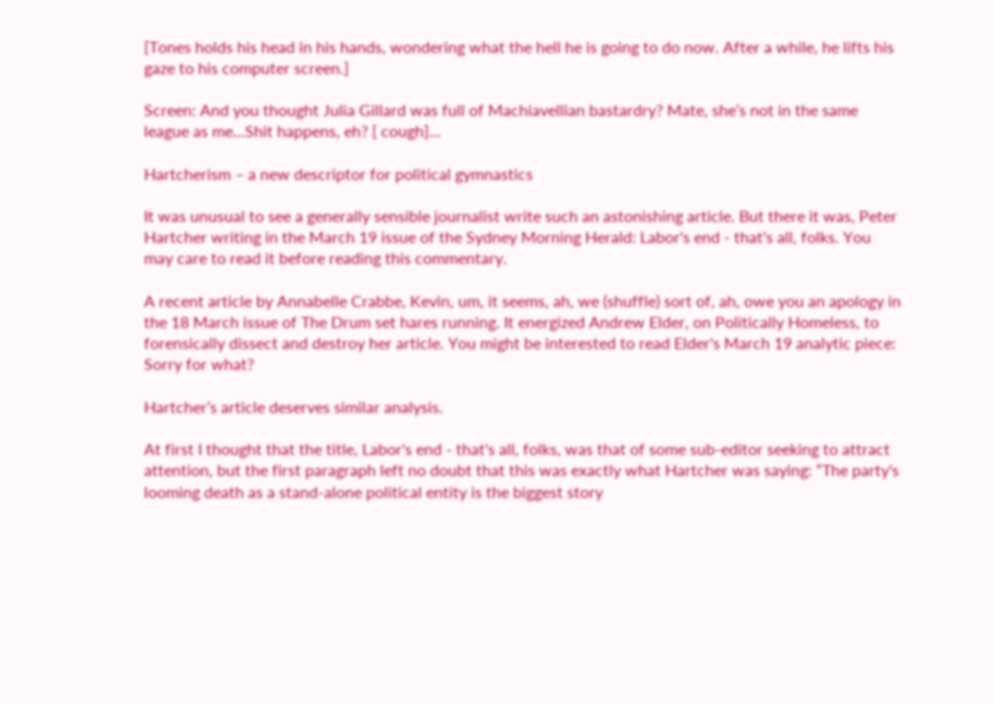[Tones holds his head in his hands, wondering what the hell he is going to do now. After a while, he lifts his gaze to his computer screen.]

Screen: And you thought Julia Gillard was full of Machiavellian bastardry? Mate, she’s not in the same league as me...Shit happens, eh? [ cough]...

Hartcherism – a new descriptor for political gymnastics

It was unusual to see a generally sensible journalist write such an astonishing article. But there it was, Peter Hartcher writing in the March 19 issue of the Sydney Morning Herald: Labor's end - that's all, folks. You may care to read it before reading this commentary.

A recent article by Annabelle Crabbe, Kevin, um, it seems, ah, we (shuffle) sort of, ah, owe you an apology in the 18 March issue of The Drum set hares running. It energized Andrew Elder, on Politically Homeless, to forensically dissect and destroy her article. You might be interested to read Elder's March 19 analytic piece: Sorry for what?

Hartcher’s article deserves similar analysis.

At first I thought that the title, Labor's end - that's all, folks, was that of some sub-editor seeking to attract attention, but the first paragraph left no doubt that this was exactly what Hartcher was saying: “The party's looming death as a stand-alone political entity is the biggest story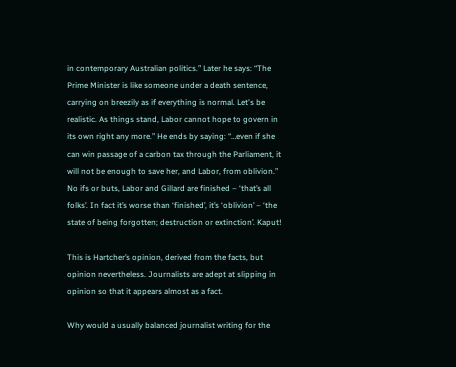in contemporary Australian politics.” Later he says: “The Prime Minister is like someone under a death sentence, carrying on breezily as if everything is normal. Let's be realistic. As things stand, Labor cannot hope to govern in its own right any more.” He ends by saying: “…even if she can win passage of a carbon tax through the Parliament, it will not be enough to save her, and Labor, from oblivion.” No ifs or buts, Labor and Gillard are finished – ‘that’s all folks’. In fact it’s worse than ‘finished’, it’s ‘oblivion’ – ‘the state of being forgotten; destruction or extinction’. Kaput!

This is Hartcher’s opinion, derived from the facts, but opinion nevertheless. Journalists are adept at slipping in opinion so that it appears almost as a fact.

Why would a usually balanced journalist writing for the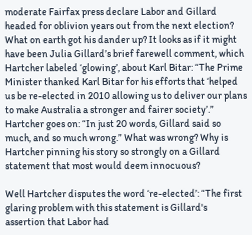moderate Fairfax press declare Labor and Gillard headed for oblivion years out from the next election? What on earth got his dander up? It looks as if it might have been Julia Gillard’s brief farewell comment, which Hartcher labeled ‘glowing’, about Karl Bitar: “The Prime Minister thanked Karl Bitar for his efforts that ‘helped us be re-elected in 2010 allowing us to deliver our plans to make Australia a stronger and fairer society’.” Hartcher goes on: “In just 20 words, Gillard said so much, and so much wrong.” What was wrong? Why is Hartcher pinning his story so strongly on a Gillard statement that most would deem innocuous?

Well Hartcher disputes the word ‘re-elected’: “The first glaring problem with this statement is Gillard's assertion that Labor had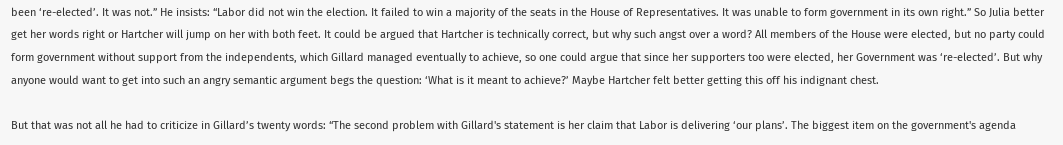been ‘re-elected’. It was not.” He insists: “Labor did not win the election. It failed to win a majority of the seats in the House of Representatives. It was unable to form government in its own right.” So Julia better get her words right or Hartcher will jump on her with both feet. It could be argued that Hartcher is technically correct, but why such angst over a word? All members of the House were elected, but no party could form government without support from the independents, which Gillard managed eventually to achieve, so one could argue that since her supporters too were elected, her Government was ‘re-elected’. But why anyone would want to get into such an angry semantic argument begs the question: ‘What is it meant to achieve?’ Maybe Hartcher felt better getting this off his indignant chest.

But that was not all he had to criticize in Gillard’s twenty words: “The second problem with Gillard's statement is her claim that Labor is delivering ‘our plans’. The biggest item on the government's agenda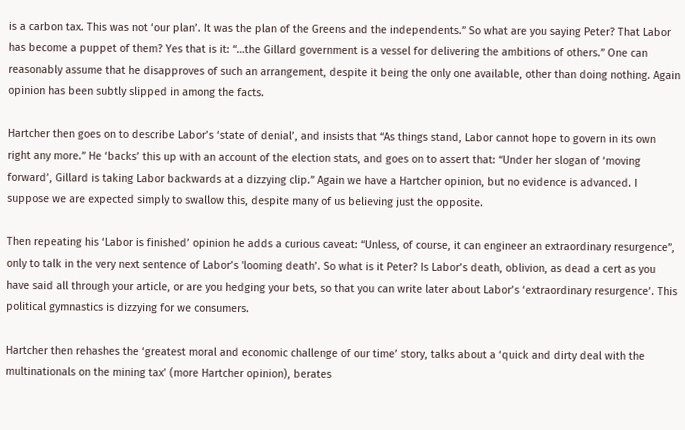is a carbon tax. This was not ‘our plan’. It was the plan of the Greens and the independents.” So what are you saying Peter? That Labor has become a puppet of them? Yes that is it: “…the Gillard government is a vessel for delivering the ambitions of others.” One can reasonably assume that he disapproves of such an arrangement, despite it being the only one available, other than doing nothing. Again opinion has been subtly slipped in among the facts.

Hartcher then goes on to describe Labor’s ‘state of denial’, and insists that “As things stand, Labor cannot hope to govern in its own right any more.” He ‘backs’ this up with an account of the election stats, and goes on to assert that: “Under her slogan of ‘moving forward’, Gillard is taking Labor backwards at a dizzying clip.” Again we have a Hartcher opinion, but no evidence is advanced. I suppose we are expected simply to swallow this, despite many of us believing just the opposite.

Then repeating his ‘Labor is finished’ opinion he adds a curious caveat: “Unless, of course, it can engineer an extraordinary resurgence”, only to talk in the very next sentence of Labor’s 'looming death’. So what is it Peter? Is Labor’s death, oblivion, as dead a cert as you have said all through your article, or are you hedging your bets, so that you can write later about Labor’s ‘extraordinary resurgence’. This political gymnastics is dizzying for we consumers.

Hartcher then rehashes the ‘greatest moral and economic challenge of our time’ story, talks about a ‘quick and dirty deal with the multinationals on the mining tax’ (more Hartcher opinion), berates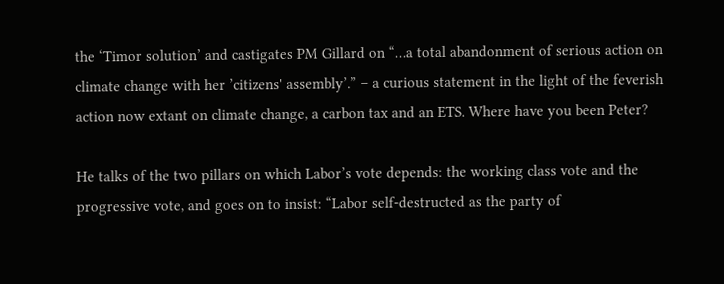the ‘Timor solution’ and castigates PM Gillard on “…a total abandonment of serious action on climate change with her ’citizens' assembly’.” – a curious statement in the light of the feverish action now extant on climate change, a carbon tax and an ETS. Where have you been Peter?

He talks of the two pillars on which Labor’s vote depends: the working class vote and the progressive vote, and goes on to insist: “Labor self-destructed as the party of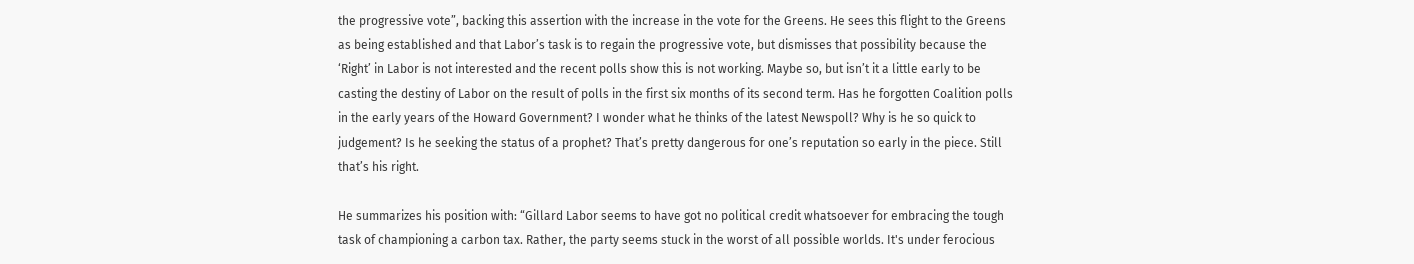the progressive vote”, backing this assertion with the increase in the vote for the Greens. He sees this flight to the Greens as being established and that Labor’s task is to regain the progressive vote, but dismisses that possibility because the ‘Right’ in Labor is not interested and the recent polls show this is not working. Maybe so, but isn’t it a little early to be casting the destiny of Labor on the result of polls in the first six months of its second term. Has he forgotten Coalition polls in the early years of the Howard Government? I wonder what he thinks of the latest Newspoll? Why is he so quick to judgement? Is he seeking the status of a prophet? That’s pretty dangerous for one’s reputation so early in the piece. Still that’s his right.

He summarizes his position with: “Gillard Labor seems to have got no political credit whatsoever for embracing the tough task of championing a carbon tax. Rather, the party seems stuck in the worst of all possible worlds. It's under ferocious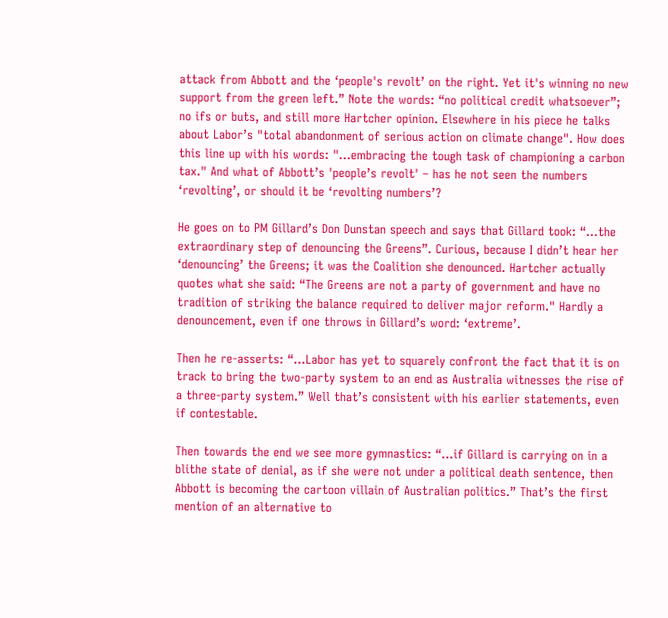attack from Abbott and the ‘people's revolt’ on the right. Yet it's winning no new support from the green left.” Note the words: “no political credit whatsoever”; no ifs or buts, and still more Hartcher opinion. Elsewhere in his piece he talks about Labor’s "total abandonment of serious action on climate change". How does this line up with his words: "...embracing the tough task of championing a carbon tax." And what of Abbott’s 'people’s revolt' – has he not seen the numbers ‘revolting’, or should it be ‘revolting numbers’?

He goes on to PM Gillard’s Don Dunstan speech and says that Gillard took: “…the extraordinary step of denouncing the Greens”. Curious, because I didn’t hear her ‘denouncing’ the Greens; it was the Coalition she denounced. Hartcher actually quotes what she said: “The Greens are not a party of government and have no tradition of striking the balance required to deliver major reform." Hardly a denouncement, even if one throws in Gillard’s word: ‘extreme’.

Then he re-asserts: “…Labor has yet to squarely confront the fact that it is on track to bring the two-party system to an end as Australia witnesses the rise of a three-party system.” Well that’s consistent with his earlier statements, even if contestable.

Then towards the end we see more gymnastics: “…if Gillard is carrying on in a blithe state of denial, as if she were not under a political death sentence, then Abbott is becoming the cartoon villain of Australian politics.” That’s the first mention of an alternative to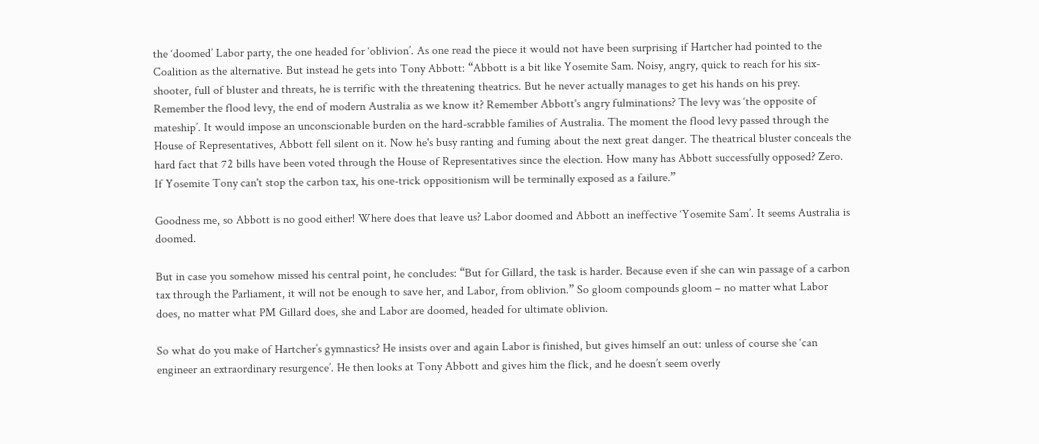the ‘doomed’ Labor party, the one headed for ‘oblivion’. As one read the piece it would not have been surprising if Hartcher had pointed to the Coalition as the alternative. But instead he gets into Tony Abbott: “Abbott is a bit like Yosemite Sam. Noisy, angry, quick to reach for his six-shooter, full of bluster and threats, he is terrific with the threatening theatrics. But he never actually manages to get his hands on his prey. Remember the flood levy, the end of modern Australia as we know it? Remember Abbott's angry fulminations? The levy was ‘the opposite of mateship’. It would impose an unconscionable burden on the hard-scrabble families of Australia. The moment the flood levy passed through the House of Representatives, Abbott fell silent on it. Now he's busy ranting and fuming about the next great danger. The theatrical bluster conceals the hard fact that 72 bills have been voted through the House of Representatives since the election. How many has Abbott successfully opposed? Zero. If Yosemite Tony can't stop the carbon tax, his one-trick oppositionism will be terminally exposed as a failure.”

Goodness me, so Abbott is no good either! Where does that leave us? Labor doomed and Abbott an ineffective ‘Yosemite Sam’. It seems Australia is doomed.

But in case you somehow missed his central point, he concludes: “But for Gillard, the task is harder. Because even if she can win passage of a carbon tax through the Parliament, it will not be enough to save her, and Labor, from oblivion.” So gloom compounds gloom – no matter what Labor does, no matter what PM Gillard does, she and Labor are doomed, headed for ultimate oblivion.

So what do you make of Hartcher’s gymnastics? He insists over and again Labor is finished, but gives himself an out: unless of course she ‘can engineer an extraordinary resurgence’. He then looks at Tony Abbott and gives him the flick, and he doesn’t seem overly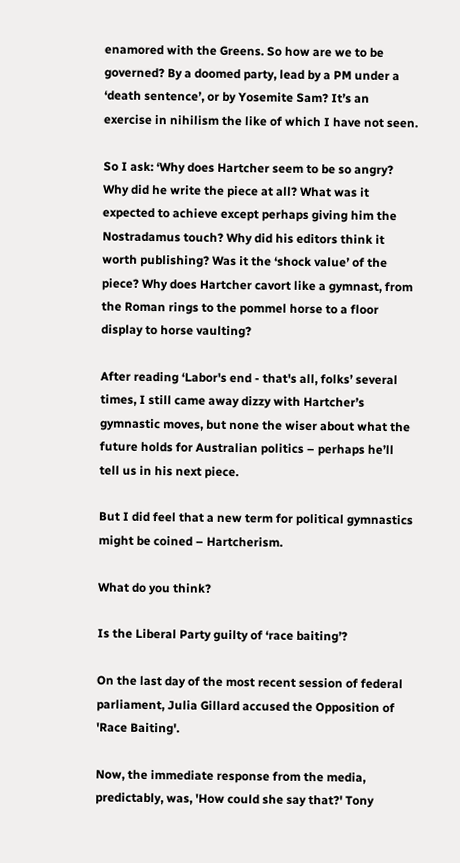enamored with the Greens. So how are we to be governed? By a doomed party, lead by a PM under a ‘death sentence’, or by Yosemite Sam? It’s an exercise in nihilism the like of which I have not seen.

So I ask: ‘Why does Hartcher seem to be so angry? Why did he write the piece at all? What was it expected to achieve except perhaps giving him the Nostradamus touch? Why did his editors think it worth publishing? Was it the ‘shock value’ of the piece? Why does Hartcher cavort like a gymnast, from the Roman rings to the pommel horse to a floor display to horse vaulting?

After reading ‘Labor's end - that's all, folks’ several times, I still came away dizzy with Hartcher’s gymnastic moves, but none the wiser about what the future holds for Australian politics – perhaps he’ll tell us in his next piece.

But I did feel that a new term for political gymnastics might be coined – Hartcherism.

What do you think?

Is the Liberal Party guilty of ‘race baiting’?

On the last day of the most recent session of federal parliament, Julia Gillard accused the Opposition of 'Race Baiting'.

Now, the immediate response from the media, predictably, was, 'How could she say that?' Tony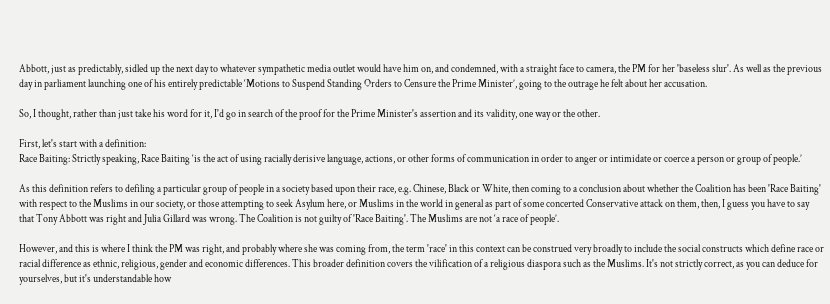Abbott, just as predictably, sidled up the next day to whatever sympathetic media outlet would have him on, and condemned, with a straight face to camera, the PM for her 'baseless slur'. As well as the previous day in parliament launching one of his entirely predictable ‘Motions to Suspend Standing Orders to Censure the Prime Minister’, going to the outrage he felt about her accusation.

So, I thought, rather than just take his word for it, I'd go in search of the proof for the Prime Minister's assertion and its validity, one way or the other.

First, let's start with a definition:
Race Baiting: Strictly speaking, Race Baiting ‘is the act of using racially derisive language, actions, or other forms of communication in order to anger or intimidate or coerce a person or group of people.’

As this definition refers to defiling a particular group of people in a society based upon their race, e.g. Chinese, Black or White, then coming to a conclusion about whether the Coalition has been 'Race Baiting' with respect to the Muslims in our society, or those attempting to seek Asylum here, or Muslims in the world in general as part of some concerted Conservative attack on them, then, I guess you have to say that Tony Abbott was right and Julia Gillard was wrong. The Coalition is not guilty of 'Race Baiting'. The Muslims are not ‘a race of people’.

However, and this is where I think the PM was right, and probably where she was coming from, the term 'race' in this context can be construed very broadly to include the social constructs which define race or racial difference as ethnic, religious, gender and economic differences. This broader definition covers the vilification of a religious diaspora such as the Muslims. It's not strictly correct, as you can deduce for yourselves, but it's understandable how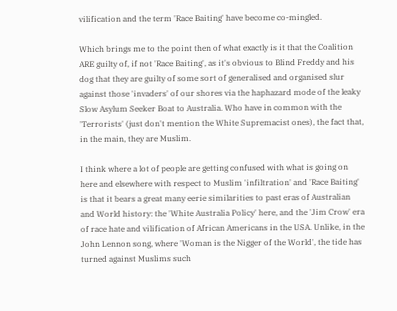vilification and the term 'Race Baiting' have become co-mingled.

Which brings me to the point then of what exactly is it that the Coalition ARE guilty of, if not 'Race Baiting', as it's obvious to Blind Freddy and his dog that they are guilty of some sort of generalised and organised slur against those 'invaders' of our shores via the haphazard mode of the leaky Slow Asylum Seeker Boat to Australia. Who have in common with the 'Terrorists' (just don't mention the White Supremacist ones), the fact that, in the main, they are Muslim.

I think where a lot of people are getting confused with what is going on here and elsewhere with respect to Muslim 'infiltration' and 'Race Baiting' is that it bears a great many eerie similarities to past eras of Australian and World history: the 'White Australia Policy' here, and the 'Jim Crow' era of race hate and vilification of African Americans in the USA. Unlike, in the John Lennon song, where 'Woman is the Nigger of the World', the tide has turned against Muslims such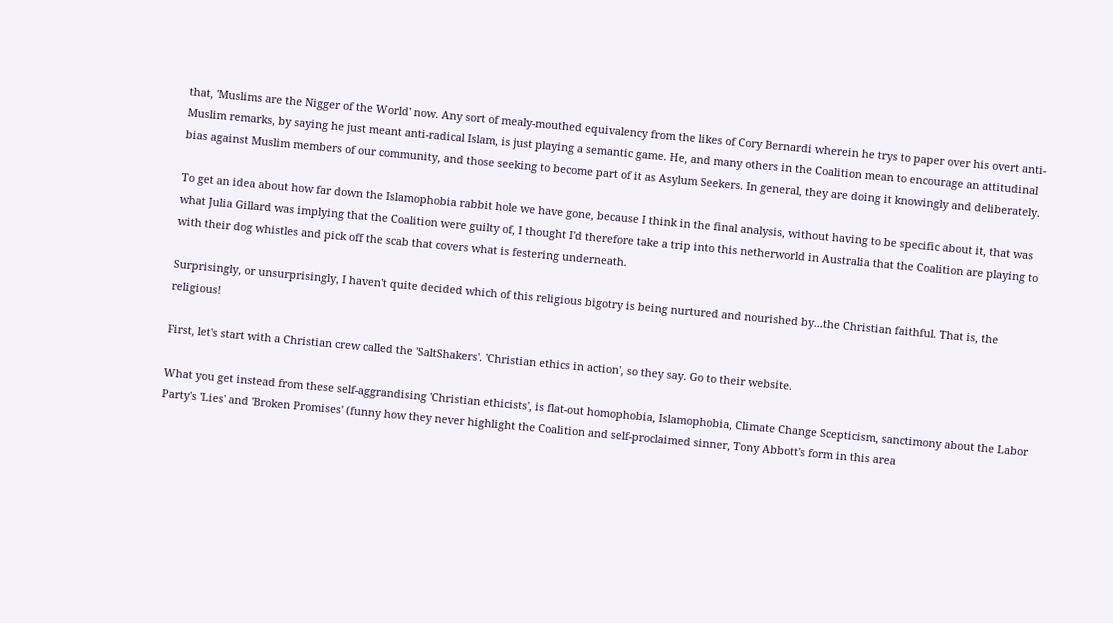that, 'Muslims are the Nigger of the World' now. Any sort of mealy-mouthed equivalency from the likes of Cory Bernardi wherein he trys to paper over his overt anti-Muslim remarks, by saying he just meant anti-radical Islam, is just playing a semantic game. He, and many others in the Coalition mean to encourage an attitudinal bias against Muslim members of our community, and those seeking to become part of it as Asylum Seekers. In general, they are doing it knowingly and deliberately.

To get an idea about how far down the Islamophobia rabbit hole we have gone, because I think in the final analysis, without having to be specific about it, that was what Julia Gillard was implying that the Coalition were guilty of, I thought I'd therefore take a trip into this netherworld in Australia that the Coalition are playing to with their dog whistles and pick off the scab that covers what is festering underneath.

Surprisingly, or unsurprisingly, I haven't quite decided which of this religious bigotry is being nurtured and nourished by...the Christian faithful. That is, the religious!

First, let's start with a Christian crew called the 'SaltShakers'. 'Christian ethics in action', so they say. Go to their website.

What you get instead from these self-aggrandising 'Christian ethicists', is flat-out homophobia, Islamophobia, Climate Change Scepticism, sanctimony about the Labor Party's 'Lies' and 'Broken Promises' (funny how they never highlight the Coalition and self-proclaimed sinner, Tony Abbott's form in this area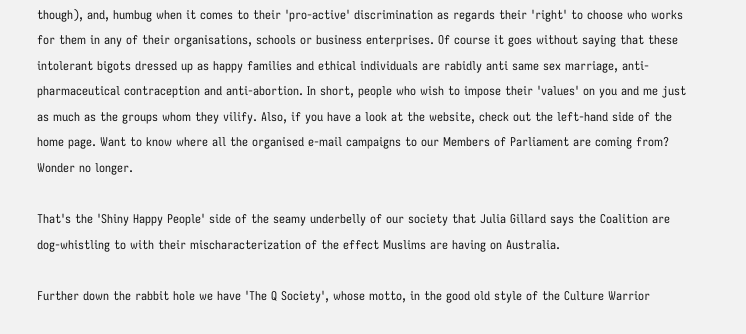though), and, humbug when it comes to their 'pro-active' discrimination as regards their 'right' to choose who works for them in any of their organisations, schools or business enterprises. Of course it goes without saying that these intolerant bigots dressed up as happy families and ethical individuals are rabidly anti same sex marriage, anti-pharmaceutical contraception and anti-abortion. In short, people who wish to impose their 'values' on you and me just as much as the groups whom they vilify. Also, if you have a look at the website, check out the left-hand side of the home page. Want to know where all the organised e-mail campaigns to our Members of Parliament are coming from? Wonder no longer.

That's the 'Shiny Happy People' side of the seamy underbelly of our society that Julia Gillard says the Coalition are dog-whistling to with their mischaracterization of the effect Muslims are having on Australia.

Further down the rabbit hole we have 'The Q Society', whose motto, in the good old style of the Culture Warrior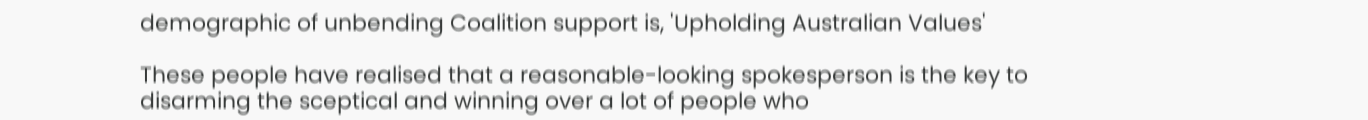demographic of unbending Coalition support is, 'Upholding Australian Values'

These people have realised that a reasonable-looking spokesperson is the key to disarming the sceptical and winning over a lot of people who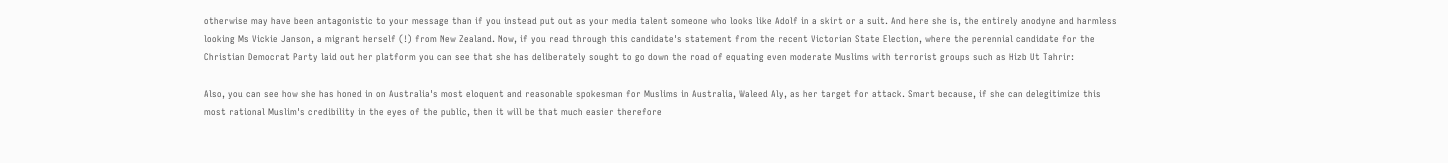otherwise may have been antagonistic to your message than if you instead put out as your media talent someone who looks like Adolf in a skirt or a suit. And here she is, the entirely anodyne and harmless looking Ms Vickie Janson, a migrant herself (!) from New Zealand. Now, if you read through this candidate's statement from the recent Victorian State Election, where the perennial candidate for the Christian Democrat Party laid out her platform you can see that she has deliberately sought to go down the road of equating even moderate Muslims with terrorist groups such as Hizb Ut Tahrir:

Also, you can see how she has honed in on Australia's most eloquent and reasonable spokesman for Muslims in Australia, Waleed Aly, as her target for attack. Smart because, if she can delegitimize this most rational Muslim's credibility in the eyes of the public, then it will be that much easier therefore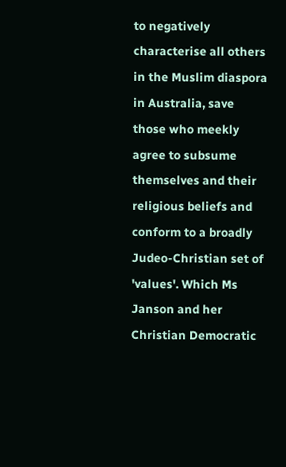to negatively characterise all others in the Muslim diaspora in Australia, save those who meekly agree to subsume themselves and their religious beliefs and conform to a broadly Judeo-Christian set of 'values'. Which Ms Janson and her Christian Democratic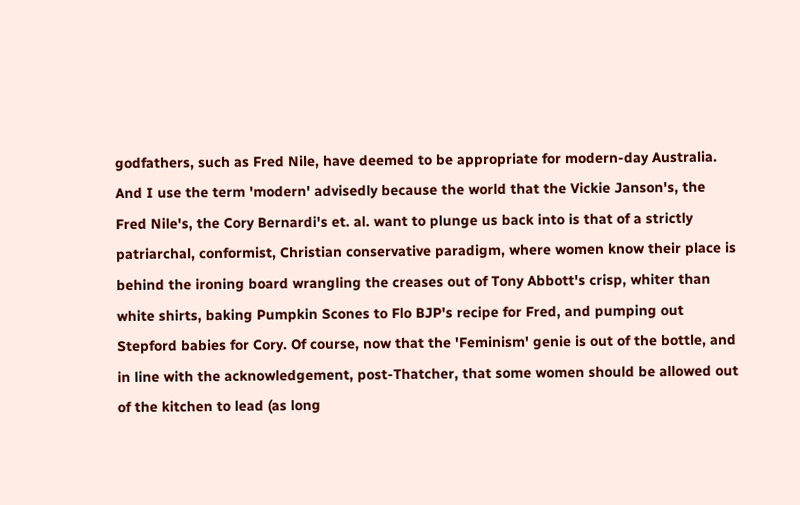godfathers, such as Fred Nile, have deemed to be appropriate for modern-day Australia. And I use the term 'modern' advisedly because the world that the Vickie Janson's, the Fred Nile's, the Cory Bernardi's et. al. want to plunge us back into is that of a strictly patriarchal, conformist, Christian conservative paradigm, where women know their place is behind the ironing board wrangling the creases out of Tony Abbott's crisp, whiter than white shirts, baking Pumpkin Scones to Flo BJP's recipe for Fred, and pumping out Stepford babies for Cory. Of course, now that the 'Feminism' genie is out of the bottle, and in line with the acknowledgement, post-Thatcher, that some women should be allowed out of the kitchen to lead (as long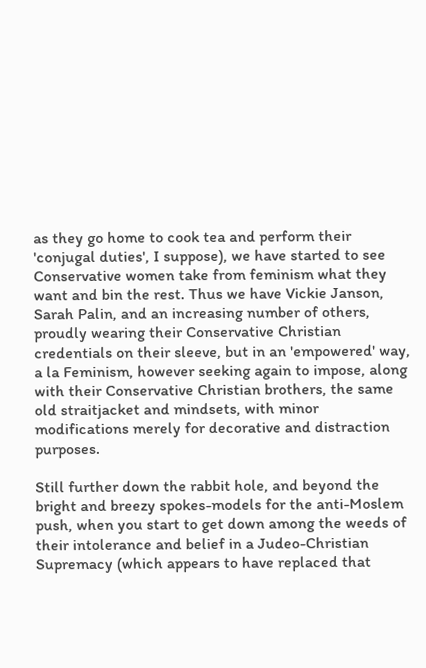as they go home to cook tea and perform their 'conjugal duties', I suppose), we have started to see Conservative women take from feminism what they want and bin the rest. Thus we have Vickie Janson, Sarah Palin, and an increasing number of others, proudly wearing their Conservative Christian credentials on their sleeve, but in an 'empowered' way, a la Feminism, however seeking again to impose, along with their Conservative Christian brothers, the same old straitjacket and mindsets, with minor modifications merely for decorative and distraction purposes.

Still further down the rabbit hole, and beyond the bright and breezy spokes-models for the anti-Moslem push, when you start to get down among the weeds of their intolerance and belief in a Judeo-Christian Supremacy (which appears to have replaced that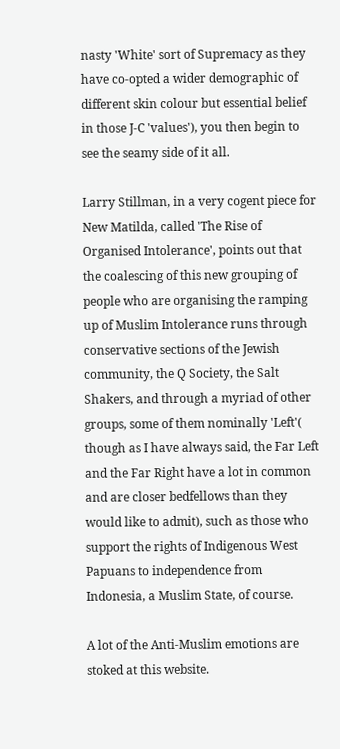nasty 'White' sort of Supremacy as they have co-opted a wider demographic of different skin colour but essential belief in those J-C 'values'), you then begin to see the seamy side of it all.

Larry Stillman, in a very cogent piece for New Matilda, called 'The Rise of Organised Intolerance', points out that the coalescing of this new grouping of people who are organising the ramping up of Muslim Intolerance runs through conservative sections of the Jewish community, the Q Society, the Salt Shakers, and through a myriad of other groups, some of them nominally 'Left'( though as I have always said, the Far Left and the Far Right have a lot in common and are closer bedfellows than they would like to admit), such as those who support the rights of Indigenous West Papuans to independence from Indonesia, a Muslim State, of course.

A lot of the Anti-Muslim emotions are stoked at this website.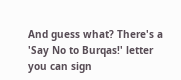And guess what? There's a 'Say No to Burqas!' letter you can sign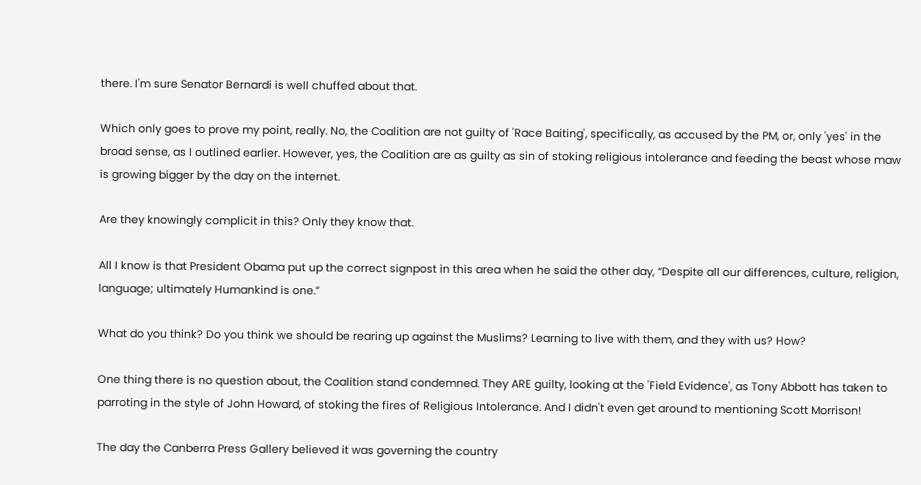there. I'm sure Senator Bernardi is well chuffed about that.

Which only goes to prove my point, really. No, the Coalition are not guilty of 'Race Baiting', specifically, as accused by the PM, or, only 'yes' in the broad sense, as I outlined earlier. However, yes, the Coalition are as guilty as sin of stoking religious intolerance and feeding the beast whose maw is growing bigger by the day on the internet.

Are they knowingly complicit in this? Only they know that.

All I know is that President Obama put up the correct signpost in this area when he said the other day, “Despite all our differences, culture, religion, language; ultimately Humankind is one.”

What do you think? Do you think we should be rearing up against the Muslims? Learning to live with them, and they with us? How?

One thing there is no question about, the Coalition stand condemned. They ARE guilty, looking at the 'Field Evidence', as Tony Abbott has taken to parroting in the style of John Howard, of stoking the fires of Religious Intolerance. And I didn't even get around to mentioning Scott Morrison!

The day the Canberra Press Gallery believed it was governing the country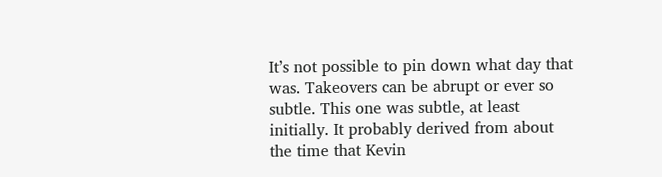It’s not possible to pin down what day that was. Takeovers can be abrupt or ever so subtle. This one was subtle, at least initially. It probably derived from about the time that Kevin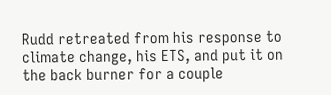Rudd retreated from his response to climate change, his ETS, and put it on the back burner for a couple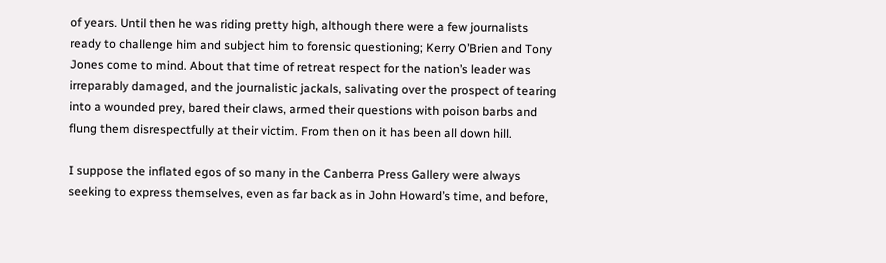of years. Until then he was riding pretty high, although there were a few journalists ready to challenge him and subject him to forensic questioning; Kerry O’Brien and Tony Jones come to mind. About that time of retreat respect for the nation’s leader was irreparably damaged, and the journalistic jackals, salivating over the prospect of tearing into a wounded prey, bared their claws, armed their questions with poison barbs and flung them disrespectfully at their victim. From then on it has been all down hill.

I suppose the inflated egos of so many in the Canberra Press Gallery were always seeking to express themselves, even as far back as in John Howard’s time, and before,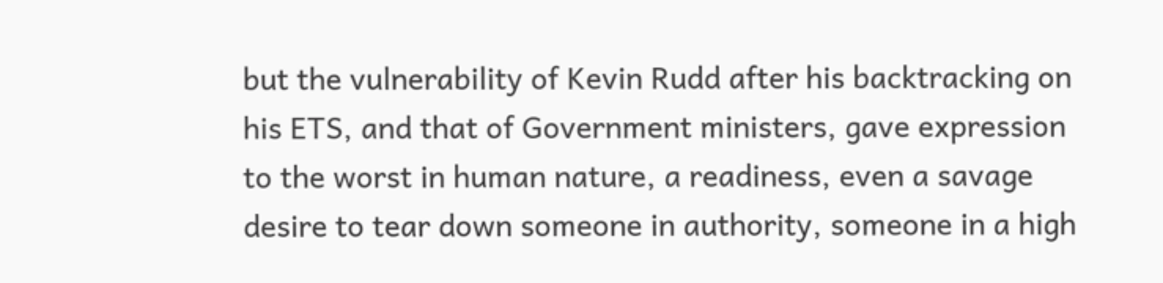but the vulnerability of Kevin Rudd after his backtracking on his ETS, and that of Government ministers, gave expression to the worst in human nature, a readiness, even a savage desire to tear down someone in authority, someone in a high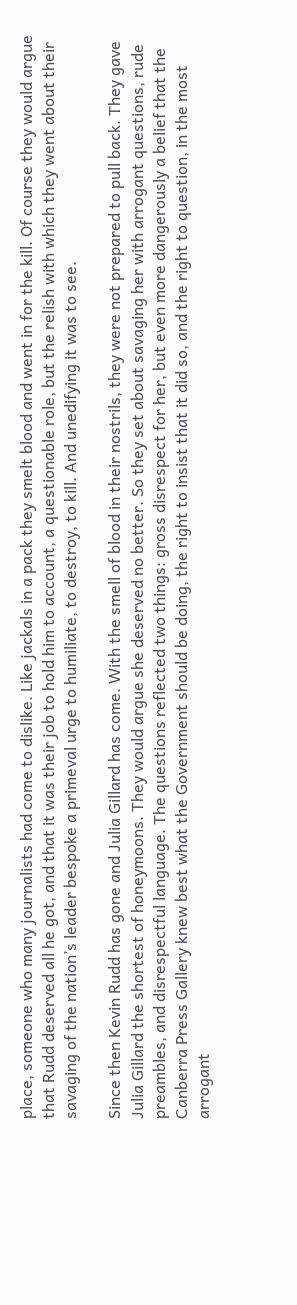place, someone who many journalists had come to dislike. Like jackals in a pack they smelt blood and went in for the kill. Of course they would argue that Rudd deserved all he got, and that it was their job to hold him to account, a questionable role, but the relish with which they went about their savaging of the nation’s leader bespoke a primeval urge to humiliate, to destroy, to kill. And unedifying it was to see.

Since then Kevin Rudd has gone and Julia Gillard has come. With the smell of blood in their nostrils, they were not prepared to pull back. They gave Julia Gillard the shortest of honeymoons. They would argue she deserved no better. So they set about savaging her with arrogant questions, rude preambles, and disrespectful language. The questions reflected two things: gross disrespect for her, but even more dangerously a belief that the Canberra Press Gallery knew best what the Government should be doing, the right to insist that it did so, and the right to question, in the most arrogant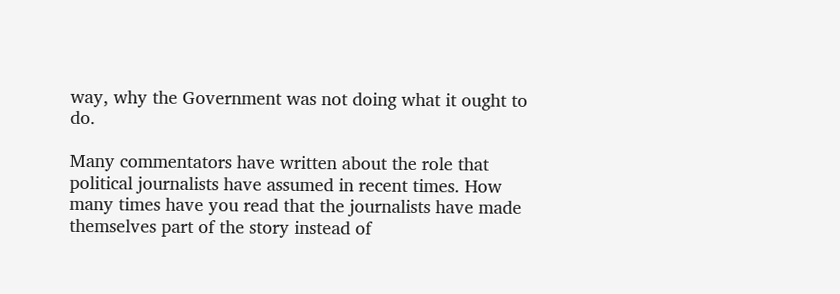way, why the Government was not doing what it ought to do.

Many commentators have written about the role that political journalists have assumed in recent times. How many times have you read that the journalists have made themselves part of the story instead of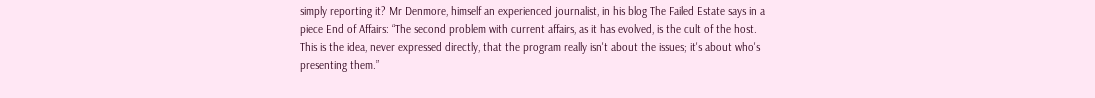simply reporting it? Mr Denmore, himself an experienced journalist, in his blog The Failed Estate says in a piece End of Affairs: “The second problem with current affairs, as it has evolved, is the cult of the host. This is the idea, never expressed directly, that the program really isn't about the issues; it's about who's presenting them.”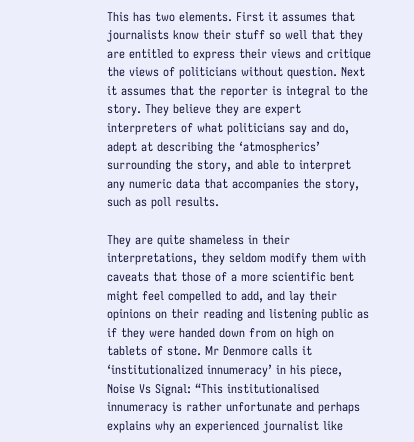This has two elements. First it assumes that journalists know their stuff so well that they are entitled to express their views and critique the views of politicians without question. Next it assumes that the reporter is integral to the story. They believe they are expert interpreters of what politicians say and do, adept at describing the ‘atmospherics’ surrounding the story, and able to interpret any numeric data that accompanies the story, such as poll results.

They are quite shameless in their interpretations, they seldom modify them with caveats that those of a more scientific bent might feel compelled to add, and lay their opinions on their reading and listening public as if they were handed down from on high on tablets of stone. Mr Denmore calls it ‘institutionalized innumeracy’ in his piece, Noise Vs Signal: “This institutionalised innumeracy is rather unfortunate and perhaps explains why an experienced journalist like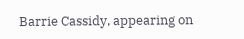Barrie Cassidy, appearing on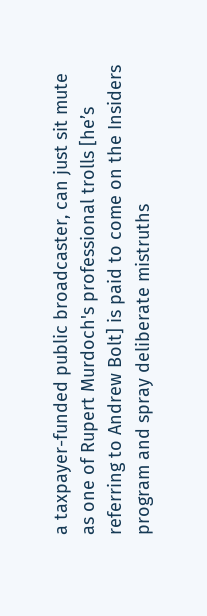a taxpayer-funded public broadcaster, can just sit mute as one of Rupert Murdoch's professional trolls [he’s referring to Andrew Bolt] is paid to come on the Insiders program and spray deliberate mistruths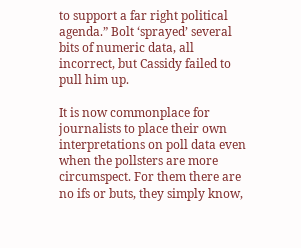to support a far right political agenda.” Bolt ‘sprayed’ several bits of numeric data, all incorrect, but Cassidy failed to pull him up.

It is now commonplace for journalists to place their own interpretations on poll data even when the pollsters are more circumspect. For them there are no ifs or buts, they simply know,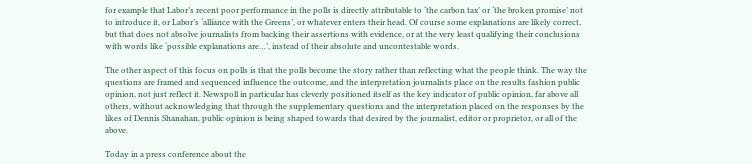for example that Labor’s recent poor performance in the polls is directly attributable to ‘the carbon tax’ or ‘the broken promise’ not to introduce it, or Labor’s ‘alliance with the Greens’, or whatever enters their head. Of course some explanations are likely correct, but that does not absolve journalists from backing their assertions with evidence, or at the very least qualifying their conclusions with words like ‘possible explanations are…’, instead of their absolute and uncontestable words.

The other aspect of this focus on polls is that the polls become the story rather than reflecting what the people think. The way the questions are framed and sequenced influence the outcome, and the interpretation journalists place on the results fashion public opinion, not just reflect it. Newspoll in particular has cleverly positioned itself as the key indicator of public opinion, far above all others, without acknowledging that through the supplementary questions and the interpretation placed on the responses by the likes of Dennis Shanahan, public opinion is being shaped towards that desired by the journalist, editor or proprietor, or all of the above.

Today in a press conference about the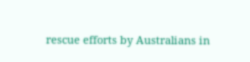rescue efforts by Australians in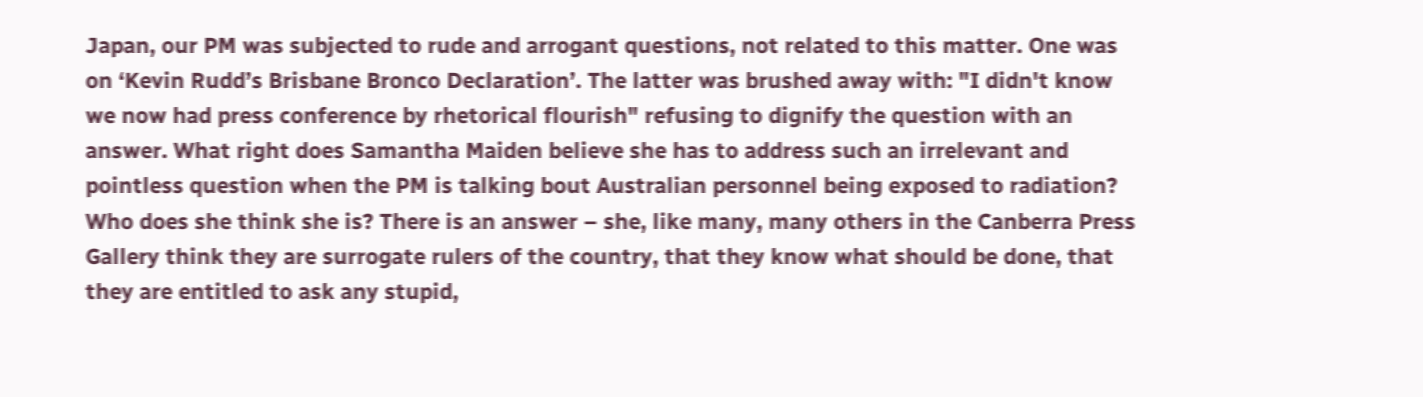Japan, our PM was subjected to rude and arrogant questions, not related to this matter. One was on ‘Kevin Rudd’s Brisbane Bronco Declaration’. The latter was brushed away with: "I didn't know we now had press conference by rhetorical flourish" refusing to dignify the question with an answer. What right does Samantha Maiden believe she has to address such an irrelevant and pointless question when the PM is talking bout Australian personnel being exposed to radiation? Who does she think she is? There is an answer – she, like many, many others in the Canberra Press Gallery think they are surrogate rulers of the country, that they know what should be done, that they are entitled to ask any stupid,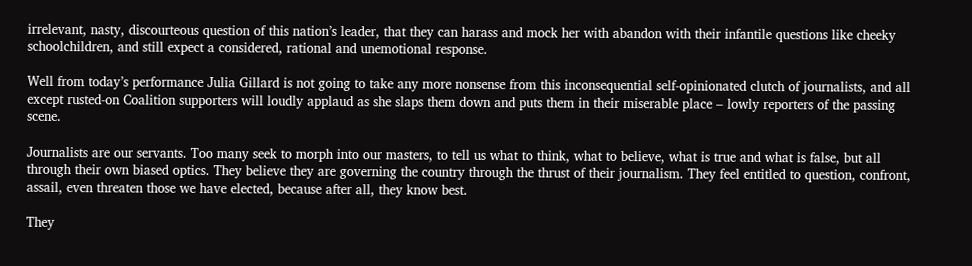irrelevant, nasty, discourteous question of this nation’s leader, that they can harass and mock her with abandon with their infantile questions like cheeky schoolchildren, and still expect a considered, rational and unemotional response.

Well from today’s performance Julia Gillard is not going to take any more nonsense from this inconsequential self-opinionated clutch of journalists, and all except rusted-on Coalition supporters will loudly applaud as she slaps them down and puts them in their miserable place – lowly reporters of the passing scene.

Journalists are our servants. Too many seek to morph into our masters, to tell us what to think, what to believe, what is true and what is false, but all through their own biased optics. They believe they are governing the country through the thrust of their journalism. They feel entitled to question, confront, assail, even threaten those we have elected, because after all, they know best.

They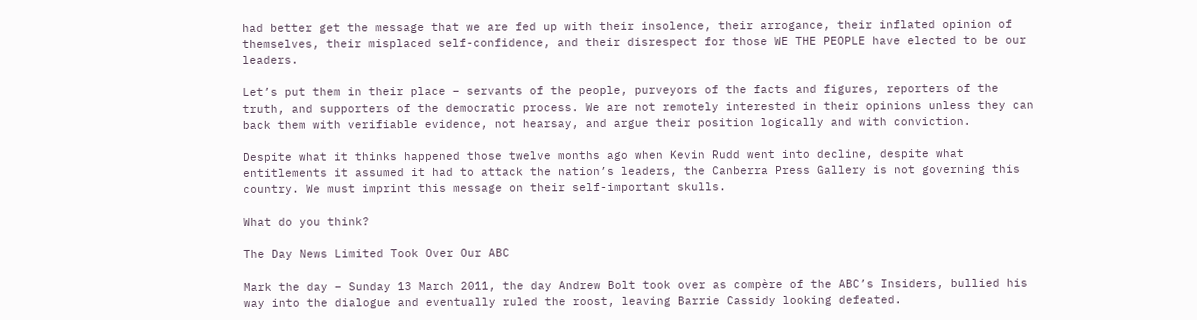had better get the message that we are fed up with their insolence, their arrogance, their inflated opinion of themselves, their misplaced self-confidence, and their disrespect for those WE THE PEOPLE have elected to be our leaders.

Let’s put them in their place – servants of the people, purveyors of the facts and figures, reporters of the truth, and supporters of the democratic process. We are not remotely interested in their opinions unless they can back them with verifiable evidence, not hearsay, and argue their position logically and with conviction.

Despite what it thinks happened those twelve months ago when Kevin Rudd went into decline, despite what entitlements it assumed it had to attack the nation’s leaders, the Canberra Press Gallery is not governing this country. We must imprint this message on their self-important skulls.

What do you think?

The Day News Limited Took Over Our ABC

Mark the day – Sunday 13 March 2011, the day Andrew Bolt took over as compère of the ABC’s Insiders, bullied his way into the dialogue and eventually ruled the roost, leaving Barrie Cassidy looking defeated.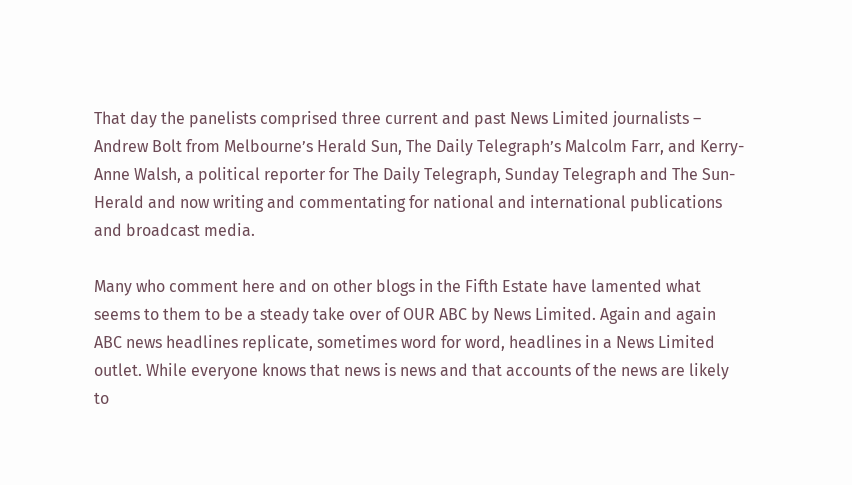That day the panelists comprised three current and past News Limited journalists – Andrew Bolt from Melbourne’s Herald Sun, The Daily Telegraph’s Malcolm Farr, and Kerry-Anne Walsh, a political reporter for The Daily Telegraph, Sunday Telegraph and The Sun-Herald and now writing and commentating for national and international publications and broadcast media.

Many who comment here and on other blogs in the Fifth Estate have lamented what seems to them to be a steady take over of OUR ABC by News Limited. Again and again ABC news headlines replicate, sometimes word for word, headlines in a News Limited outlet. While everyone knows that news is news and that accounts of the news are likely to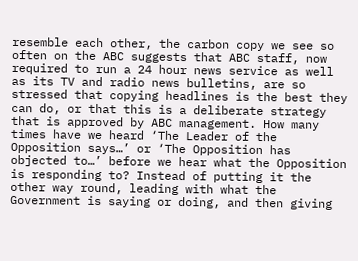resemble each other, the carbon copy we see so often on the ABC suggests that ABC staff, now required to run a 24 hour news service as well as its TV and radio news bulletins, are so stressed that copying headlines is the best they can do, or that this is a deliberate strategy that is approved by ABC management. How many times have we heard ‘The Leader of the Opposition says…’ or ‘The Opposition has objected to…’ before we hear what the Opposition is responding to? Instead of putting it the other way round, leading with what the Government is saying or doing, and then giving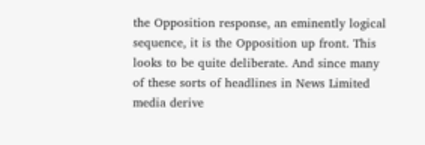the Opposition response, an eminently logical sequence, it is the Opposition up front. This looks to be quite deliberate. And since many of these sorts of headlines in News Limited media derive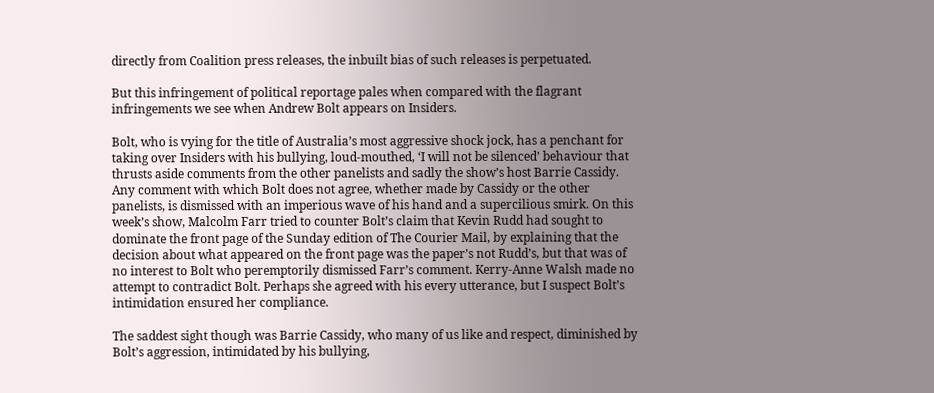directly from Coalition press releases, the inbuilt bias of such releases is perpetuated.

But this infringement of political reportage pales when compared with the flagrant infringements we see when Andrew Bolt appears on Insiders.

Bolt, who is vying for the title of Australia’s most aggressive shock jock, has a penchant for taking over Insiders with his bullying, loud-mouthed, ‘I will not be silenced’ behaviour that thrusts aside comments from the other panelists and sadly the show’s host Barrie Cassidy. Any comment with which Bolt does not agree, whether made by Cassidy or the other panelists, is dismissed with an imperious wave of his hand and a supercilious smirk. On this week’s show, Malcolm Farr tried to counter Bolt’s claim that Kevin Rudd had sought to dominate the front page of the Sunday edition of The Courier Mail, by explaining that the decision about what appeared on the front page was the paper’s not Rudd’s, but that was of no interest to Bolt who peremptorily dismissed Farr’s comment. Kerry-Anne Walsh made no attempt to contradict Bolt. Perhaps she agreed with his every utterance, but I suspect Bolt’s intimidation ensured her compliance.

The saddest sight though was Barrie Cassidy, who many of us like and respect, diminished by Bolt’s aggression, intimidated by his bullying,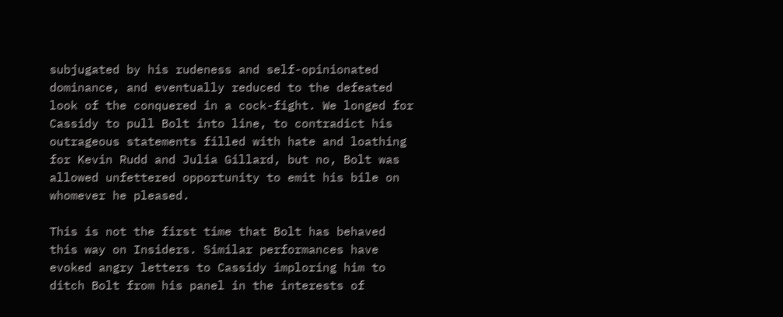subjugated by his rudeness and self-opinionated dominance, and eventually reduced to the defeated look of the conquered in a cock-fight. We longed for Cassidy to pull Bolt into line, to contradict his outrageous statements filled with hate and loathing for Kevin Rudd and Julia Gillard, but no, Bolt was allowed unfettered opportunity to emit his bile on whomever he pleased.

This is not the first time that Bolt has behaved this way on Insiders. Similar performances have evoked angry letters to Cassidy imploring him to ditch Bolt from his panel in the interests of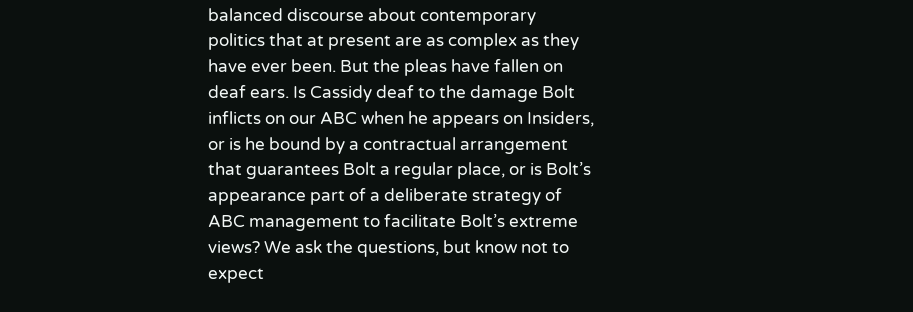balanced discourse about contemporary politics that at present are as complex as they have ever been. But the pleas have fallen on deaf ears. Is Cassidy deaf to the damage Bolt inflicts on our ABC when he appears on Insiders, or is he bound by a contractual arrangement that guarantees Bolt a regular place, or is Bolt’s appearance part of a deliberate strategy of ABC management to facilitate Bolt’s extreme views? We ask the questions, but know not to expect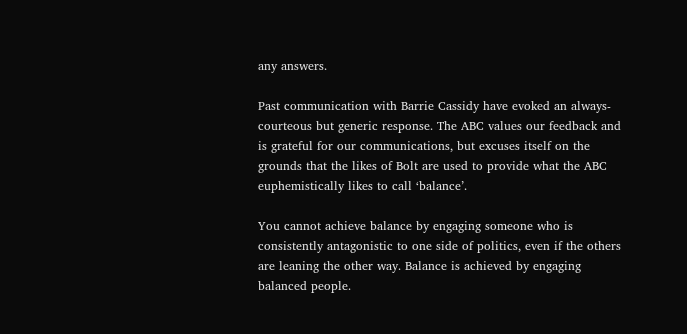any answers.

Past communication with Barrie Cassidy have evoked an always-courteous but generic response. The ABC values our feedback and is grateful for our communications, but excuses itself on the grounds that the likes of Bolt are used to provide what the ABC euphemistically likes to call ‘balance’.

You cannot achieve balance by engaging someone who is consistently antagonistic to one side of politics, even if the others are leaning the other way. Balance is achieved by engaging balanced people.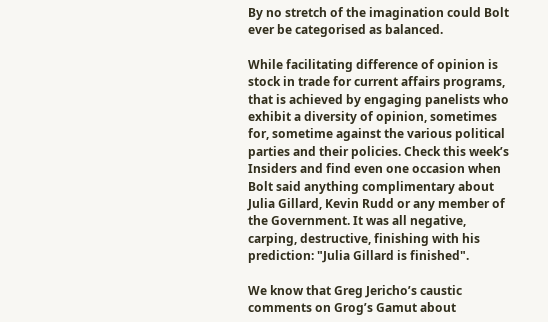By no stretch of the imagination could Bolt ever be categorised as balanced.

While facilitating difference of opinion is stock in trade for current affairs programs, that is achieved by engaging panelists who exhibit a diversity of opinion, sometimes for, sometime against the various political parties and their policies. Check this week’s Insiders and find even one occasion when Bolt said anything complimentary about Julia Gillard, Kevin Rudd or any member of the Government. It was all negative, carping, destructive, finishing with his prediction: "Julia Gillard is finished".

We know that Greg Jericho’s caustic comments on Grog’s Gamut about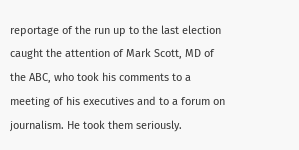reportage of the run up to the last election caught the attention of Mark Scott, MD of the ABC, who took his comments to a meeting of his executives and to a forum on journalism. He took them seriously.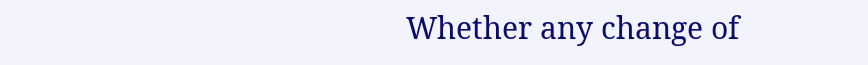Whether any change of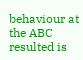behaviour at the ABC resulted is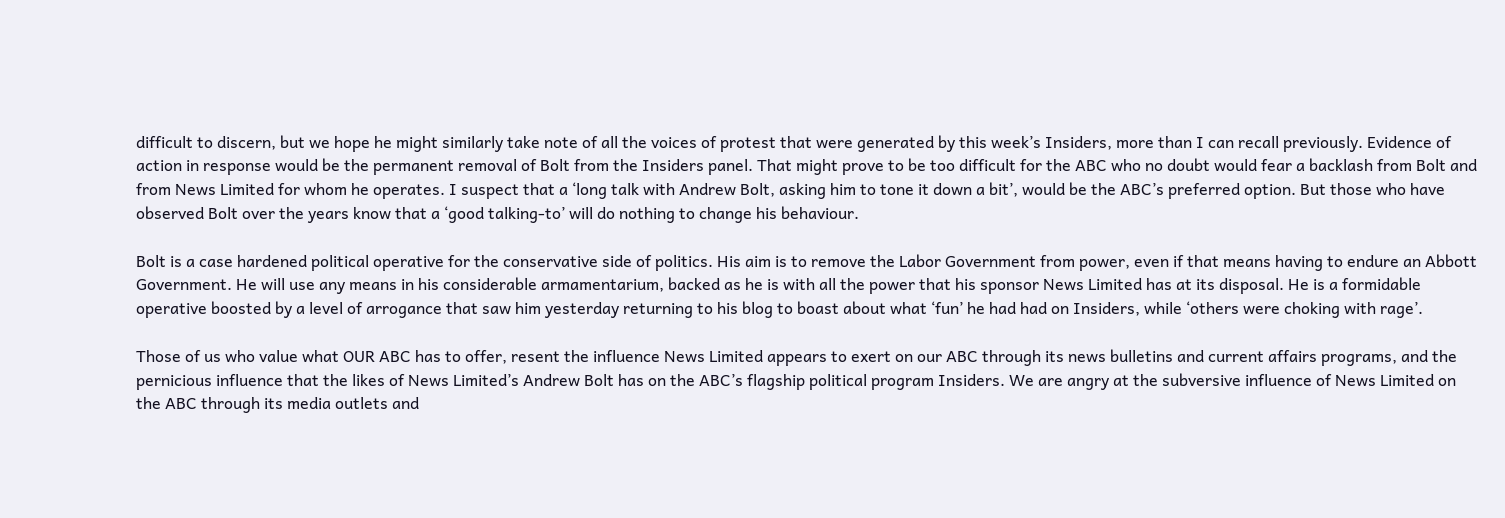difficult to discern, but we hope he might similarly take note of all the voices of protest that were generated by this week’s Insiders, more than I can recall previously. Evidence of action in response would be the permanent removal of Bolt from the Insiders panel. That might prove to be too difficult for the ABC who no doubt would fear a backlash from Bolt and from News Limited for whom he operates. I suspect that a ‘long talk with Andrew Bolt, asking him to tone it down a bit’, would be the ABC’s preferred option. But those who have observed Bolt over the years know that a ‘good talking-to’ will do nothing to change his behaviour.

Bolt is a case hardened political operative for the conservative side of politics. His aim is to remove the Labor Government from power, even if that means having to endure an Abbott Government. He will use any means in his considerable armamentarium, backed as he is with all the power that his sponsor News Limited has at its disposal. He is a formidable operative boosted by a level of arrogance that saw him yesterday returning to his blog to boast about what ‘fun’ he had had on Insiders, while ‘others were choking with rage’.

Those of us who value what OUR ABC has to offer, resent the influence News Limited appears to exert on our ABC through its news bulletins and current affairs programs, and the pernicious influence that the likes of News Limited’s Andrew Bolt has on the ABC’s flagship political program Insiders. We are angry at the subversive influence of News Limited on the ABC through its media outlets and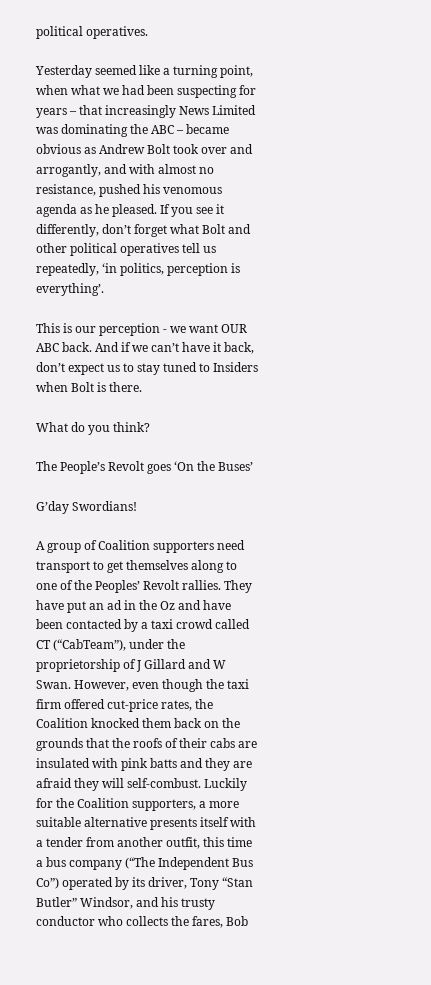political operatives.

Yesterday seemed like a turning point, when what we had been suspecting for years – that increasingly News Limited was dominating the ABC – became obvious as Andrew Bolt took over and arrogantly, and with almost no resistance, pushed his venomous agenda as he pleased. If you see it differently, don’t forget what Bolt and other political operatives tell us repeatedly, ‘in politics, perception is everything’.

This is our perception - we want OUR ABC back. And if we can’t have it back, don’t expect us to stay tuned to Insiders when Bolt is there.

What do you think?

The People’s Revolt goes ‘On the Buses’

G’day Swordians!

A group of Coalition supporters need transport to get themselves along to one of the Peoples’ Revolt rallies. They have put an ad in the Oz and have been contacted by a taxi crowd called CT (“CabTeam”), under the proprietorship of J Gillard and W Swan. However, even though the taxi firm offered cut-price rates, the Coalition knocked them back on the grounds that the roofs of their cabs are insulated with pink batts and they are afraid they will self-combust. Luckily for the Coalition supporters, a more suitable alternative presents itself with a tender from another outfit, this time a bus company (“The Independent Bus Co”) operated by its driver, Tony “Stan Butler” Windsor, and his trusty conductor who collects the fares, Bob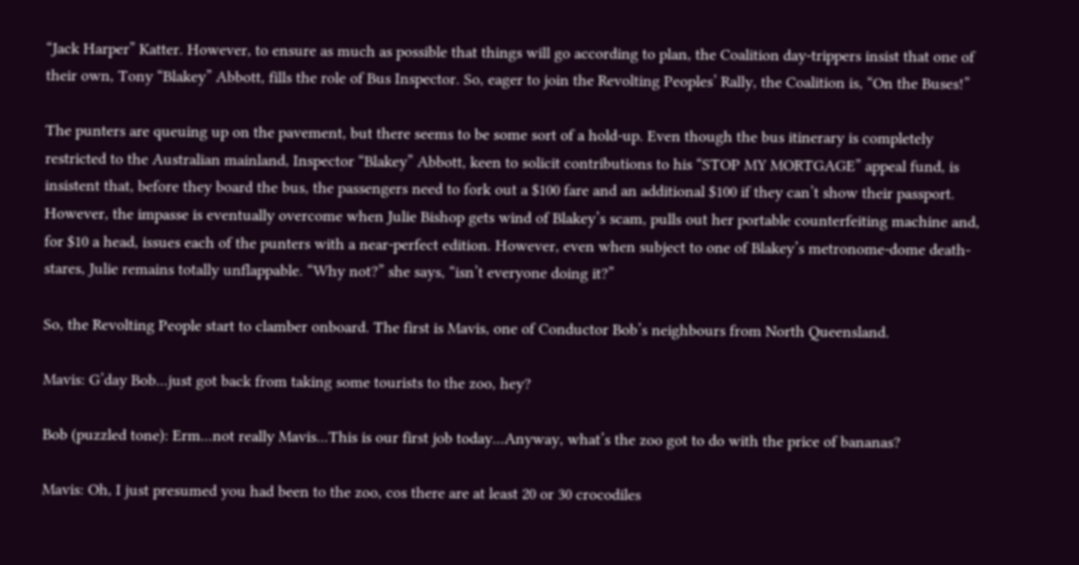“Jack Harper” Katter. However, to ensure as much as possible that things will go according to plan, the Coalition day-trippers insist that one of their own, Tony “Blakey” Abbott, fills the role of Bus Inspector. So, eager to join the Revolting Peoples’ Rally, the Coalition is, “On the Buses!”

The punters are queuing up on the pavement, but there seems to be some sort of a hold-up. Even though the bus itinerary is completely restricted to the Australian mainland, Inspector “Blakey” Abbott, keen to solicit contributions to his “STOP MY MORTGAGE” appeal fund, is insistent that, before they board the bus, the passengers need to fork out a $100 fare and an additional $100 if they can’t show their passport. However, the impasse is eventually overcome when Julie Bishop gets wind of Blakey’s scam, pulls out her portable counterfeiting machine and, for $10 a head, issues each of the punters with a near-perfect edition. However, even when subject to one of Blakey’s metronome-dome death-stares, Julie remains totally unflappable. “Why not?” she says, “isn’t everyone doing it?”

So, the Revolting People start to clamber onboard. The first is Mavis, one of Conductor Bob’s neighbours from North Queensland.

Mavis: G’day Bob...just got back from taking some tourists to the zoo, hey?

Bob (puzzled tone): Erm...not really Mavis...This is our first job today...Anyway, what’s the zoo got to do with the price of bananas?

Mavis: Oh, I just presumed you had been to the zoo, cos there are at least 20 or 30 crocodiles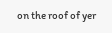on the roof of yer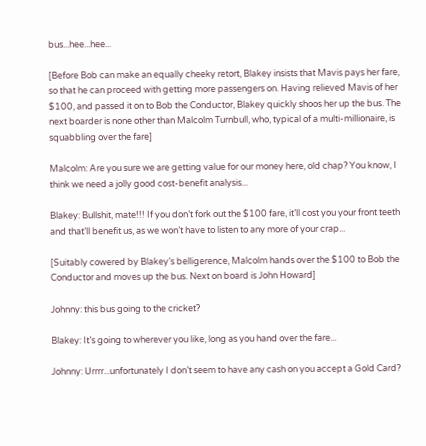bus...hee...hee...

[Before Bob can make an equally cheeky retort, Blakey insists that Mavis pays her fare, so that he can proceed with getting more passengers on. Having relieved Mavis of her $100, and passed it on to Bob the Conductor, Blakey quickly shoos her up the bus. The next boarder is none other than Malcolm Turnbull, who, typical of a multi-millionaire, is squabbling over the fare]

Malcolm: Are you sure we are getting value for our money here, old chap? You know, I think we need a jolly good cost-benefit analysis...

Blakey: Bullshit, mate!!! If you don’t fork out the $100 fare, it’ll cost you your front teeth and that’ll benefit us, as we won’t have to listen to any more of your crap...

[Suitably cowered by Blakey’s belligerence, Malcolm hands over the $100 to Bob the Conductor and moves up the bus. Next on board is John Howard]

Johnny: this bus going to the cricket?

Blakey: It’s going to wherever you like, long as you hand over the fare...

Johnny: Urrrr...unfortunately I don’t seem to have any cash on you accept a Gold Card?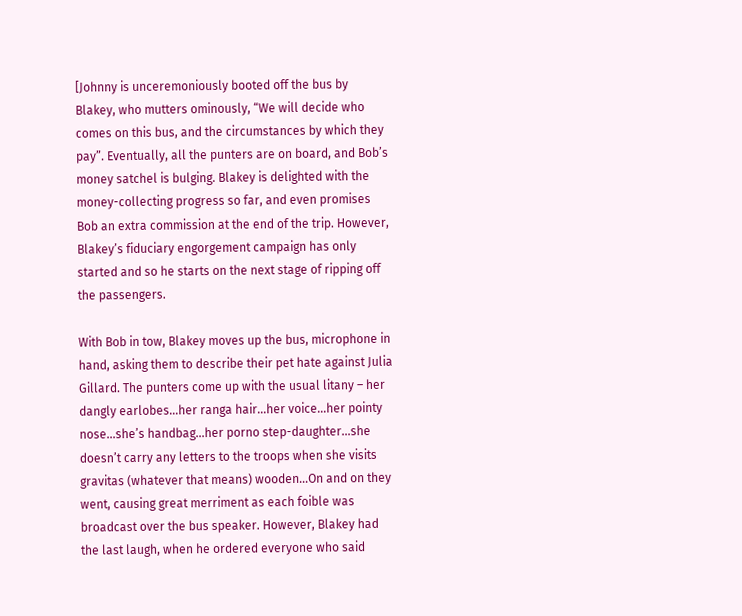[Johnny is unceremoniously booted off the bus by Blakey, who mutters ominously, “We will decide who comes on this bus, and the circumstances by which they pay”. Eventually, all the punters are on board, and Bob’s money satchel is bulging. Blakey is delighted with the money-collecting progress so far, and even promises Bob an extra commission at the end of the trip. However, Blakey’s fiduciary engorgement campaign has only started and so he starts on the next stage of ripping off the passengers.

With Bob in tow, Blakey moves up the bus, microphone in hand, asking them to describe their pet hate against Julia Gillard. The punters come up with the usual litany – her dangly earlobes...her ranga hair...her voice...her pointy nose...she’s handbag...her porno step-daughter...she doesn’t carry any letters to the troops when she visits gravitas (whatever that means) wooden...On and on they went, causing great merriment as each foible was broadcast over the bus speaker. However, Blakey had the last laugh, when he ordered everyone who said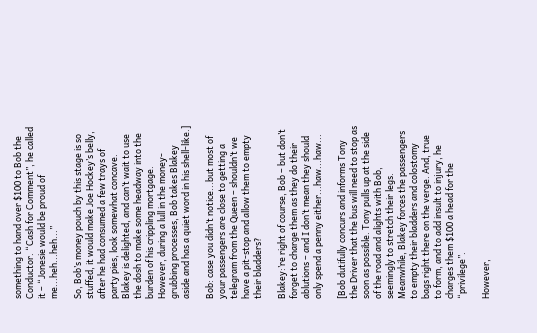something to hand over $100 to Bob the Conductor. “Cash for Comment”, he called it – “Jonesie would be proud of me...heh...heh...”

So, Bob’s money pouch by this stage is so stuffed, it would make Joe Hockey’s belly, after he had consumed a few trays of party pies, look somewhat concave. Blakey is delighted, and can’t wait to use the dosh to make some headway into the burden of his crippling mortgage. However, during a lull in the money-grubbing processes, Bob takes Blakey aside and has a quiet word in his shell-like.]

Bob: case you didn’t notice...but most of your passengers are close to getting a telegram from the Queen – shouldn’t we have a pit-stop and allow them to empty their bladders?

Blakey:’re right of course, Bob – but don’t forget to charge them as they do their ablutions – and I don’t mean they should only spend a penny either...haw...haw...

[Bob dutifully concurs and informs Tony the Driver that the bus will need to stop as soon as possible. Tony pulls up at the side of the road and alights with Bob, seemingly to stretch their legs. Meanwhile, Blakey forces the passengers to empty their bladders and colostomy bags right there on the verge. And, true to form, and to add insult to injury, he charges them $100 a head for the “privilege”.

However,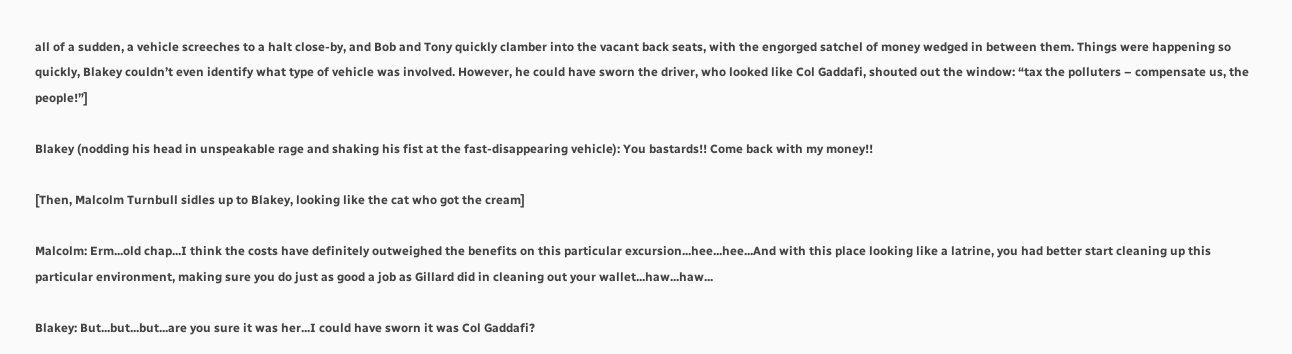all of a sudden, a vehicle screeches to a halt close-by, and Bob and Tony quickly clamber into the vacant back seats, with the engorged satchel of money wedged in between them. Things were happening so quickly, Blakey couldn’t even identify what type of vehicle was involved. However, he could have sworn the driver, who looked like Col Gaddafi, shouted out the window: “tax the polluters – compensate us, the people!”]

Blakey (nodding his head in unspeakable rage and shaking his fist at the fast-disappearing vehicle): You bastards!! Come back with my money!!

[Then, Malcolm Turnbull sidles up to Blakey, looking like the cat who got the cream]

Malcolm: Erm...old chap...I think the costs have definitely outweighed the benefits on this particular excursion...hee...hee...And with this place looking like a latrine, you had better start cleaning up this particular environment, making sure you do just as good a job as Gillard did in cleaning out your wallet...haw...haw...

Blakey: But...but...but...are you sure it was her...I could have sworn it was Col Gaddafi?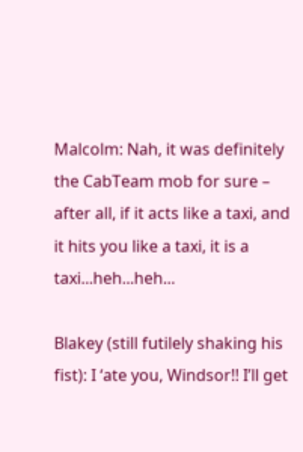Malcolm: Nah, it was definitely the CabTeam mob for sure – after all, if it acts like a taxi, and it hits you like a taxi, it is a taxi...heh...heh...

Blakey (still futilely shaking his fist): I ‘ate you, Windsor!! I’ll get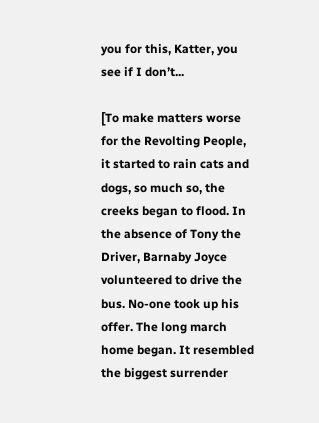you for this, Katter, you see if I don’t...

[To make matters worse for the Revolting People, it started to rain cats and dogs, so much so, the creeks began to flood. In the absence of Tony the Driver, Barnaby Joyce volunteered to drive the bus. No-one took up his offer. The long march home began. It resembled the biggest surrender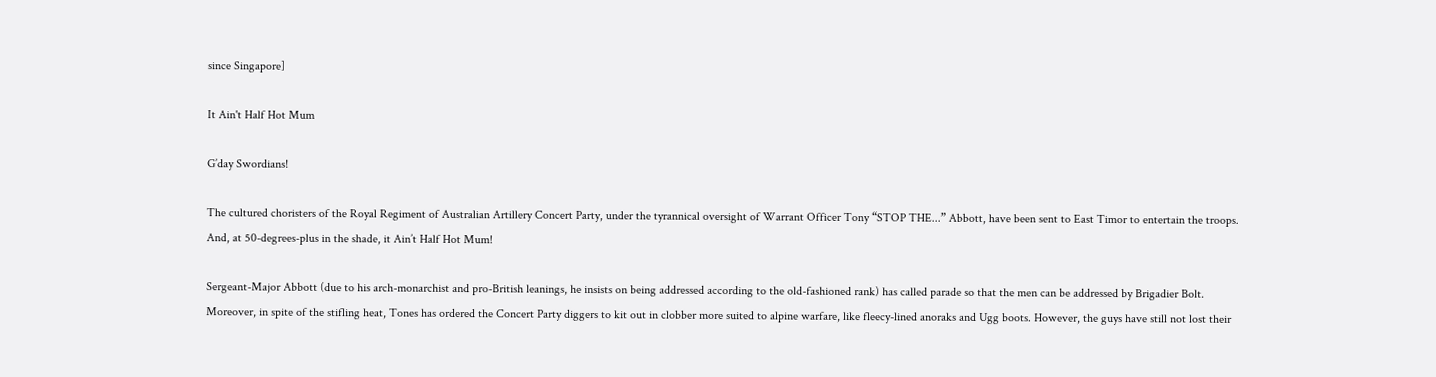since Singapore]

It Ain't Half Hot Mum

G’day Swordians!

The cultured choristers of the Royal Regiment of Australian Artillery Concert Party, under the tyrannical oversight of Warrant Officer Tony “STOP THE...” Abbott, have been sent to East Timor to entertain the troops. And, at 50-degrees-plus in the shade, it Ain’t Half Hot Mum!

Sergeant-Major Abbott (due to his arch-monarchist and pro-British leanings, he insists on being addressed according to the old-fashioned rank) has called parade so that the men can be addressed by Brigadier Bolt. Moreover, in spite of the stifling heat, Tones has ordered the Concert Party diggers to kit out in clobber more suited to alpine warfare, like fleecy-lined anoraks and Ugg boots. However, the guys have still not lost their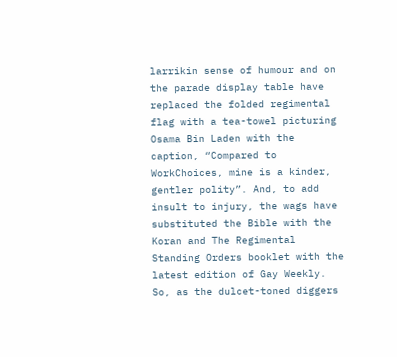larrikin sense of humour and on the parade display table have replaced the folded regimental flag with a tea-towel picturing Osama Bin Laden with the caption, “Compared to WorkChoices, mine is a kinder, gentler polity”. And, to add insult to injury, the wags have substituted the Bible with the Koran and The Regimental Standing Orders booklet with the latest edition of Gay Weekly. So, as the dulcet-toned diggers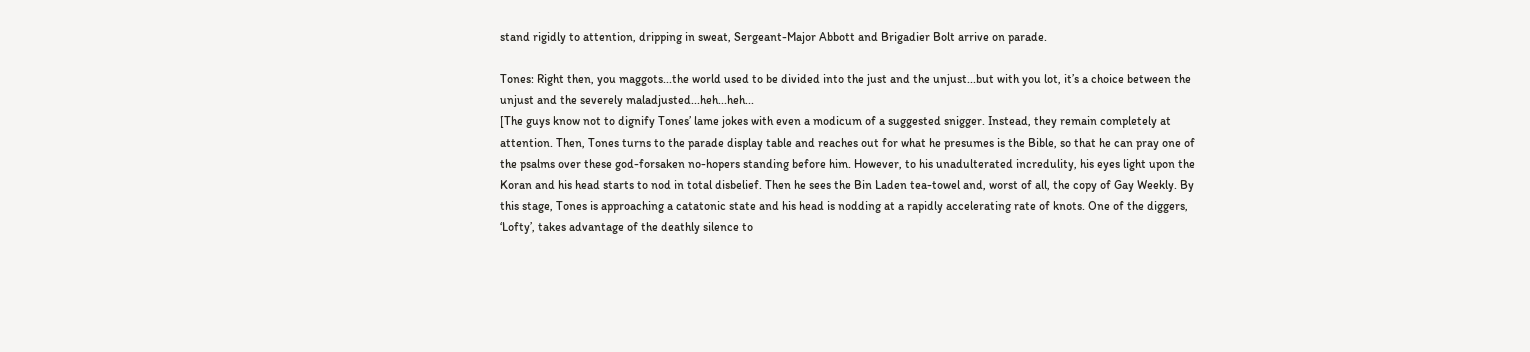stand rigidly to attention, dripping in sweat, Sergeant-Major Abbott and Brigadier Bolt arrive on parade.

Tones: Right then, you maggots...the world used to be divided into the just and the unjust...but with you lot, it’s a choice between the unjust and the severely maladjusted...heh...heh...
[The guys know not to dignify Tones’ lame jokes with even a modicum of a suggested snigger. Instead, they remain completely at attention. Then, Tones turns to the parade display table and reaches out for what he presumes is the Bible, so that he can pray one of the psalms over these god-forsaken no-hopers standing before him. However, to his unadulterated incredulity, his eyes light upon the Koran and his head starts to nod in total disbelief. Then he sees the Bin Laden tea-towel and, worst of all, the copy of Gay Weekly. By this stage, Tones is approaching a catatonic state and his head is nodding at a rapidly accelerating rate of knots. One of the diggers, ‘Lofty’, takes advantage of the deathly silence to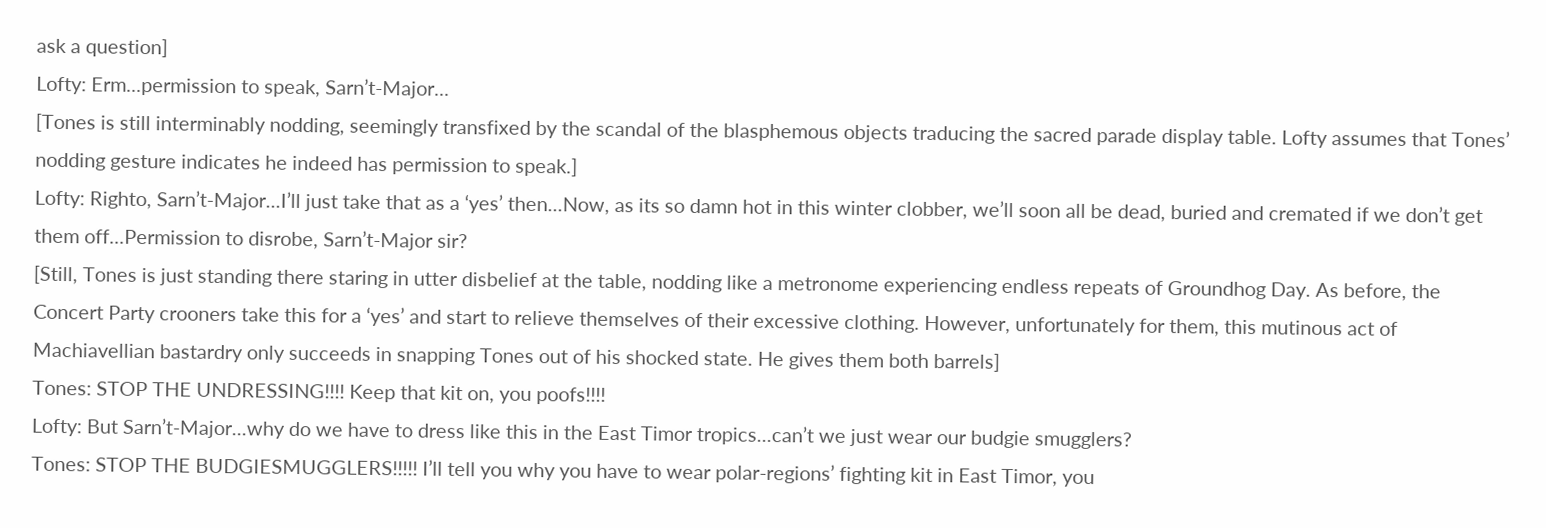ask a question]
Lofty: Erm...permission to speak, Sarn’t-Major...
[Tones is still interminably nodding, seemingly transfixed by the scandal of the blasphemous objects traducing the sacred parade display table. Lofty assumes that Tones’ nodding gesture indicates he indeed has permission to speak.]
Lofty: Righto, Sarn’t-Major...I’ll just take that as a ‘yes’ then...Now, as its so damn hot in this winter clobber, we’ll soon all be dead, buried and cremated if we don’t get them off...Permission to disrobe, Sarn’t-Major sir?
[Still, Tones is just standing there staring in utter disbelief at the table, nodding like a metronome experiencing endless repeats of Groundhog Day. As before, the Concert Party crooners take this for a ‘yes’ and start to relieve themselves of their excessive clothing. However, unfortunately for them, this mutinous act of Machiavellian bastardry only succeeds in snapping Tones out of his shocked state. He gives them both barrels]
Tones: STOP THE UNDRESSING!!!! Keep that kit on, you poofs!!!!
Lofty: But Sarn’t-Major...why do we have to dress like this in the East Timor tropics...can’t we just wear our budgie smugglers?
Tones: STOP THE BUDGIESMUGGLERS!!!!! I’ll tell you why you have to wear polar-regions’ fighting kit in East Timor, you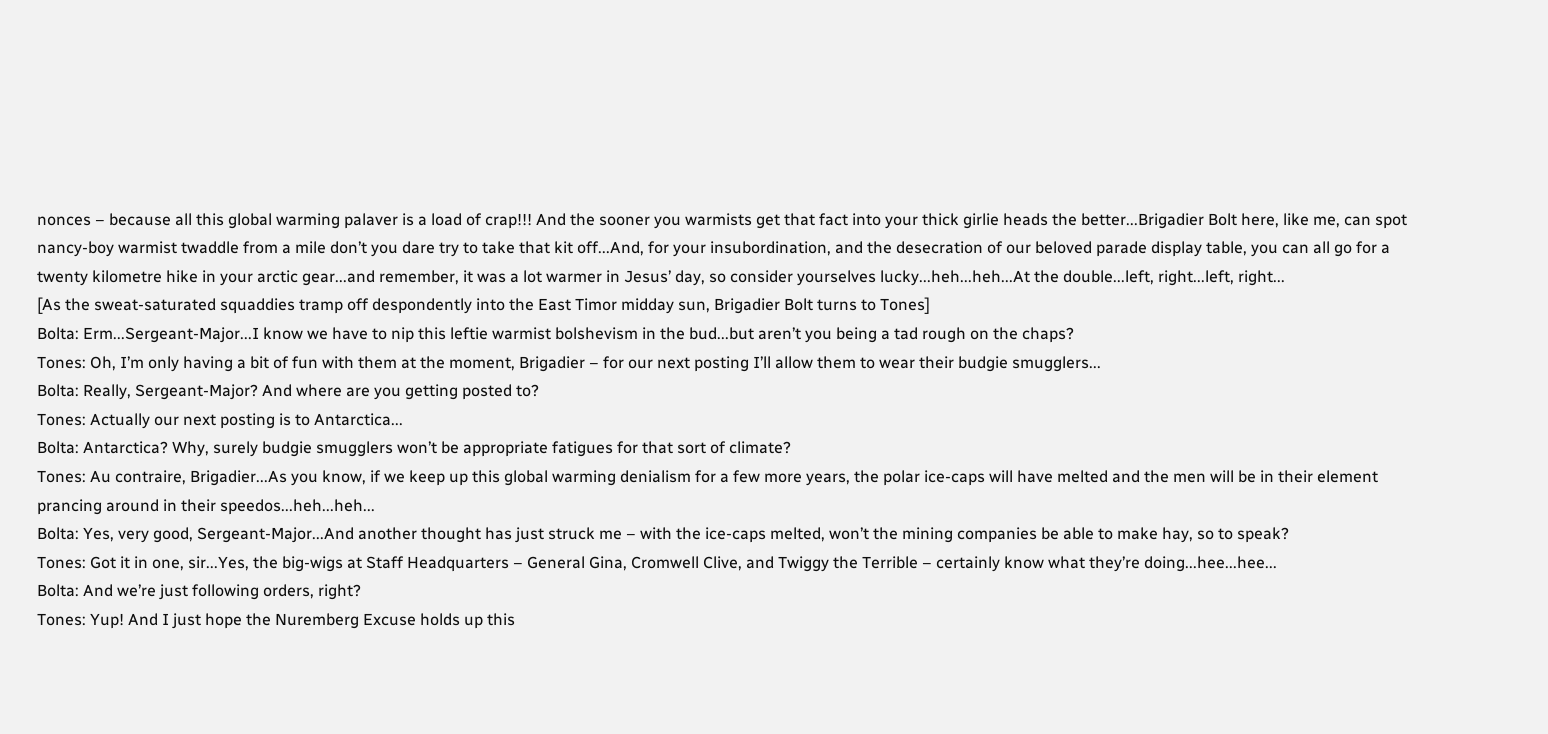nonces – because all this global warming palaver is a load of crap!!! And the sooner you warmists get that fact into your thick girlie heads the better...Brigadier Bolt here, like me, can spot nancy-boy warmist twaddle from a mile don’t you dare try to take that kit off...And, for your insubordination, and the desecration of our beloved parade display table, you can all go for a twenty kilometre hike in your arctic gear...and remember, it was a lot warmer in Jesus’ day, so consider yourselves lucky...heh...heh...At the double...left, right...left, right...
[As the sweat-saturated squaddies tramp off despondently into the East Timor midday sun, Brigadier Bolt turns to Tones]
Bolta: Erm...Sergeant-Major...I know we have to nip this leftie warmist bolshevism in the bud...but aren’t you being a tad rough on the chaps?
Tones: Oh, I’m only having a bit of fun with them at the moment, Brigadier – for our next posting I’ll allow them to wear their budgie smugglers...
Bolta: Really, Sergeant-Major? And where are you getting posted to?
Tones: Actually our next posting is to Antarctica...
Bolta: Antarctica? Why, surely budgie smugglers won’t be appropriate fatigues for that sort of climate?
Tones: Au contraire, Brigadier...As you know, if we keep up this global warming denialism for a few more years, the polar ice-caps will have melted and the men will be in their element prancing around in their speedos...heh...heh...
Bolta: Yes, very good, Sergeant-Major...And another thought has just struck me – with the ice-caps melted, won’t the mining companies be able to make hay, so to speak?
Tones: Got it in one, sir...Yes, the big-wigs at Staff Headquarters – General Gina, Cromwell Clive, and Twiggy the Terrible – certainly know what they’re doing...hee...hee...
Bolta: And we’re just following orders, right?
Tones: Yup! And I just hope the Nuremberg Excuse holds up this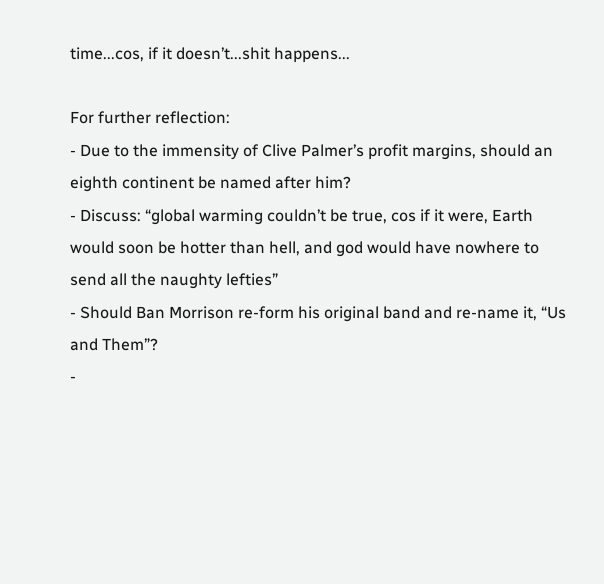time...cos, if it doesn’t...shit happens...

For further reflection:
- Due to the immensity of Clive Palmer’s profit margins, should an eighth continent be named after him?
- Discuss: “global warming couldn’t be true, cos if it were, Earth would soon be hotter than hell, and god would have nowhere to send all the naughty lefties”
- Should Ban Morrison re-form his original band and re-name it, “Us and Them”?
-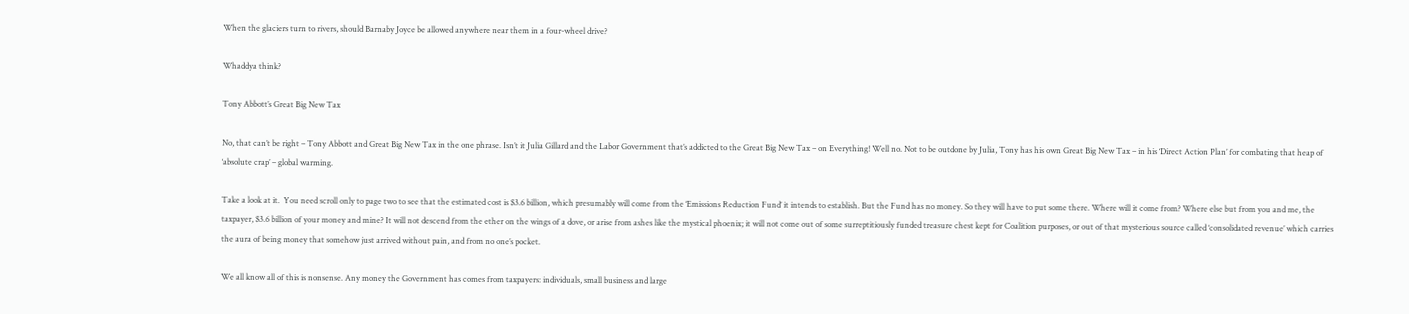When the glaciers turn to rivers, should Barnaby Joyce be allowed anywhere near them in a four-wheel drive?

Whaddya think?

Tony Abbott’s Great Big New Tax

No, that can’t be right – Tony Abbott and Great Big New Tax in the one phrase. Isn’t it Julia Gillard and the Labor Government that’s addicted to the Great Big New Tax – on Everything! Well no. Not to be outdone by Julia, Tony has his own Great Big New Tax – in his ‘Direct Action Plan’ for combating that heap of ‘absolute crap’ – global warming.

Take a look at it.  You need scroll only to page two to see that the estimated cost is $3.6 billion, which presumably will come from the ‘Emissions Reduction Fund’ it intends to establish. But the Fund has no money. So they will have to put some there. Where will it come from? Where else but from you and me, the taxpayer, $3.6 billion of your money and mine? It will not descend from the ether on the wings of a dove, or arise from ashes like the mystical phoenix; it will not come out of some surreptitiously funded treasure chest kept for Coalition purposes, or out of that mysterious source called ‘consolidated revenue’ which carries the aura of being money that somehow just arrived without pain, and from no one’s pocket.

We all know all of this is nonsense. Any money the Government has comes from taxpayers: individuals, small business and large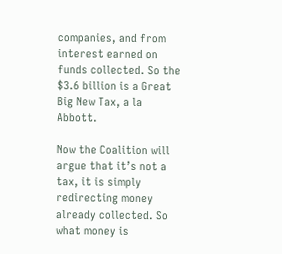companies, and from interest earned on funds collected. So the $3.6 billion is a Great Big New Tax, a la Abbott.

Now the Coalition will argue that it’s not a tax, it is simply redirecting money already collected. So what money is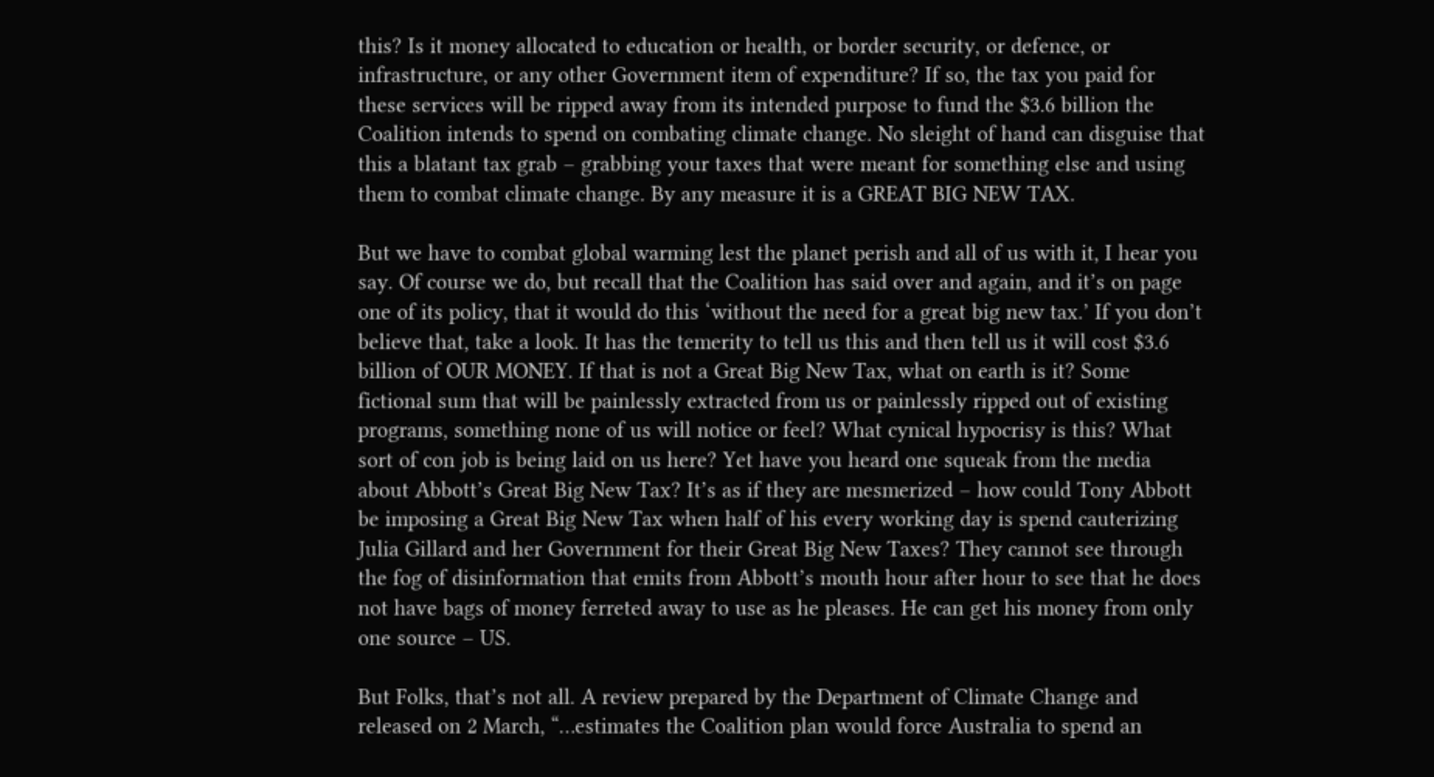this? Is it money allocated to education or health, or border security, or defence, or infrastructure, or any other Government item of expenditure? If so, the tax you paid for these services will be ripped away from its intended purpose to fund the $3.6 billion the Coalition intends to spend on combating climate change. No sleight of hand can disguise that this a blatant tax grab – grabbing your taxes that were meant for something else and using them to combat climate change. By any measure it is a GREAT BIG NEW TAX.

But we have to combat global warming lest the planet perish and all of us with it, I hear you say. Of course we do, but recall that the Coalition has said over and again, and it’s on page one of its policy, that it would do this ‘without the need for a great big new tax.’ If you don’t believe that, take a look. It has the temerity to tell us this and then tell us it will cost $3.6 billion of OUR MONEY. If that is not a Great Big New Tax, what on earth is it? Some fictional sum that will be painlessly extracted from us or painlessly ripped out of existing programs, something none of us will notice or feel? What cynical hypocrisy is this? What sort of con job is being laid on us here? Yet have you heard one squeak from the media about Abbott’s Great Big New Tax? It’s as if they are mesmerized – how could Tony Abbott be imposing a Great Big New Tax when half of his every working day is spend cauterizing Julia Gillard and her Government for their Great Big New Taxes? They cannot see through the fog of disinformation that emits from Abbott’s mouth hour after hour to see that he does not have bags of money ferreted away to use as he pleases. He can get his money from only one source – US.

But Folks, that’s not all. A review prepared by the Department of Climate Change and released on 2 March, “…estimates the Coalition plan would force Australia to spend an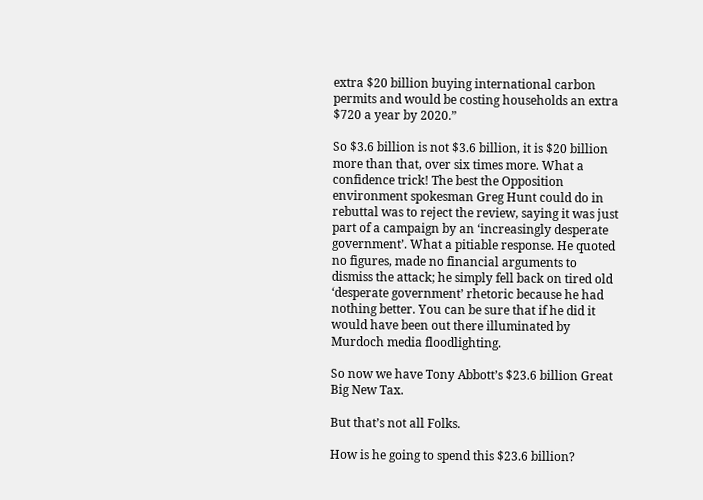extra $20 billion buying international carbon permits and would be costing households an extra $720 a year by 2020.”

So $3.6 billion is not $3.6 billion, it is $20 billion more than that, over six times more. What a confidence trick! The best the Opposition environment spokesman Greg Hunt could do in rebuttal was to reject the review, saying it was just part of a campaign by an ‘increasingly desperate government’. What a pitiable response. He quoted no figures, made no financial arguments to dismiss the attack; he simply fell back on tired old ‘desperate government’ rhetoric because he had nothing better. You can be sure that if he did it would have been out there illuminated by Murdoch media floodlighting.

So now we have Tony Abbott’s $23.6 billion Great Big New Tax.

But that’s not all Folks.

How is he going to spend this $23.6 billion?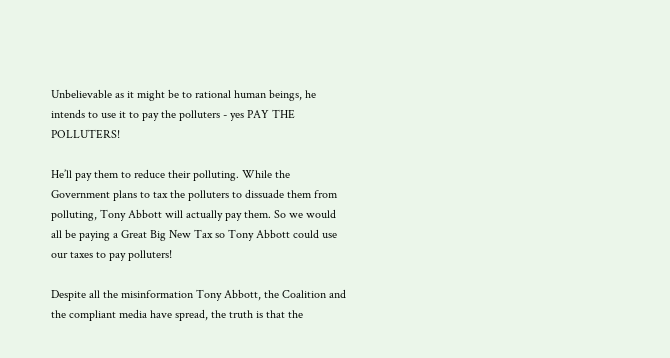Unbelievable as it might be to rational human beings, he intends to use it to pay the polluters - yes PAY THE POLLUTERS!

He’ll pay them to reduce their polluting. While the Government plans to tax the polluters to dissuade them from polluting, Tony Abbott will actually pay them. So we would all be paying a Great Big New Tax so Tony Abbott could use our taxes to pay polluters!

Despite all the misinformation Tony Abbott, the Coalition and the compliant media have spread, the truth is that the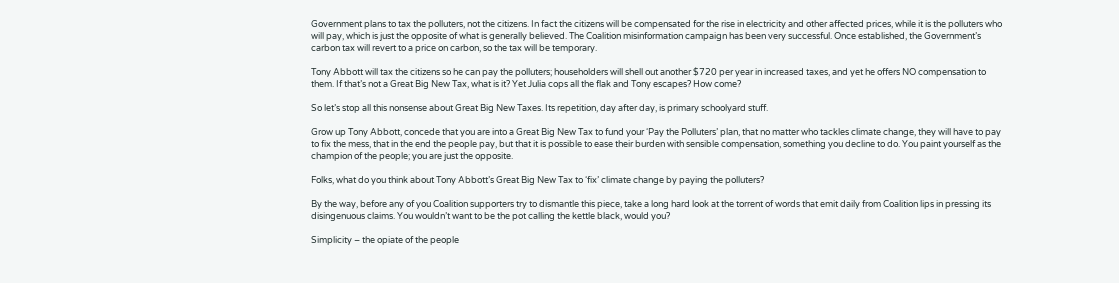Government plans to tax the polluters, not the citizens. In fact the citizens will be compensated for the rise in electricity and other affected prices, while it is the polluters who will pay, which is just the opposite of what is generally believed. The Coalition misinformation campaign has been very successful. Once established, the Government’s carbon tax will revert to a price on carbon, so the tax will be temporary.

Tony Abbott will tax the citizens so he can pay the polluters; householders will shell out another $720 per year in increased taxes, and yet he offers NO compensation to them. If that’s not a Great Big New Tax, what is it? Yet Julia cops all the flak and Tony escapes? How come?

So let’s stop all this nonsense about Great Big New Taxes. Its repetition, day after day, is primary schoolyard stuff.

Grow up Tony Abbott, concede that you are into a Great Big New Tax to fund your ‘Pay the Polluters’ plan, that no matter who tackles climate change, they will have to pay to fix the mess, that in the end the people pay, but that it is possible to ease their burden with sensible compensation, something you decline to do. You paint yourself as the champion of the people; you are just the opposite.

Folks, what do you think about Tony Abbott’s Great Big New Tax to ‘fix’ climate change by paying the polluters?

By the way, before any of you Coalition supporters try to dismantle this piece, take a long hard look at the torrent of words that emit daily from Coalition lips in pressing its disingenuous claims. You wouldn’t want to be the pot calling the kettle black, would you?

Simplicity – the opiate of the people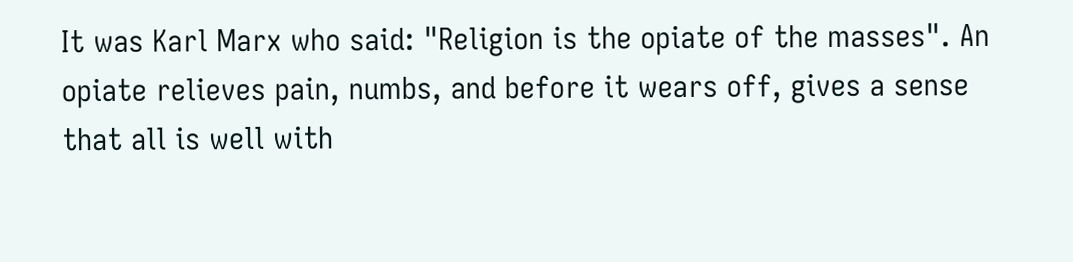It was Karl Marx who said: "Religion is the opiate of the masses". An opiate relieves pain, numbs, and before it wears off, gives a sense that all is well with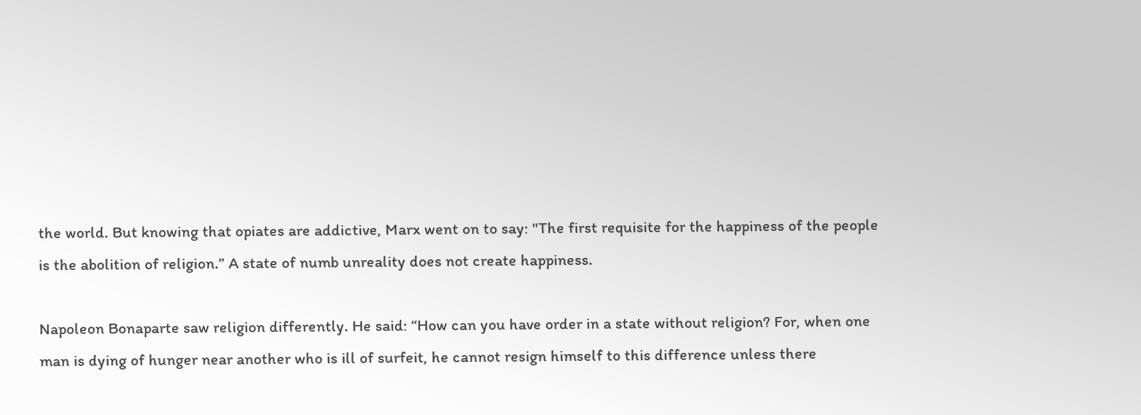the world. But knowing that opiates are addictive, Marx went on to say: "The first requisite for the happiness of the people is the abolition of religion.” A state of numb unreality does not create happiness.

Napoleon Bonaparte saw religion differently. He said: “How can you have order in a state without religion? For, when one man is dying of hunger near another who is ill of surfeit, he cannot resign himself to this difference unless there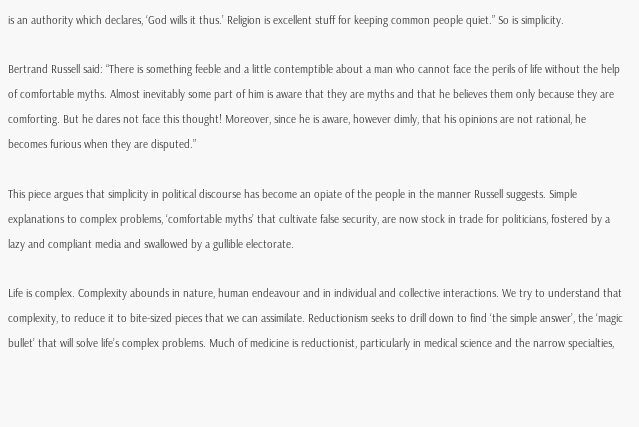is an authority which declares, ‘God wills it thus.’ Religion is excellent stuff for keeping common people quiet.” So is simplicity.

Bertrand Russell said: “There is something feeble and a little contemptible about a man who cannot face the perils of life without the help of comfortable myths. Almost inevitably some part of him is aware that they are myths and that he believes them only because they are comforting. But he dares not face this thought! Moreover, since he is aware, however dimly, that his opinions are not rational, he becomes furious when they are disputed.”

This piece argues that simplicity in political discourse has become an opiate of the people in the manner Russell suggests. Simple explanations to complex problems, ‘comfortable myths’ that cultivate false security, are now stock in trade for politicians, fostered by a lazy and compliant media and swallowed by a gullible electorate.

Life is complex. Complexity abounds in nature, human endeavour and in individual and collective interactions. We try to understand that complexity, to reduce it to bite-sized pieces that we can assimilate. Reductionism seeks to drill down to find ‘the simple answer’, the ‘magic bullet’ that will solve life’s complex problems. Much of medicine is reductionist, particularly in medical science and the narrow specialties,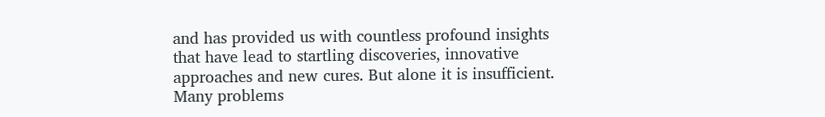and has provided us with countless profound insights that have lead to startling discoveries, innovative approaches and new cures. But alone it is insufficient. Many problems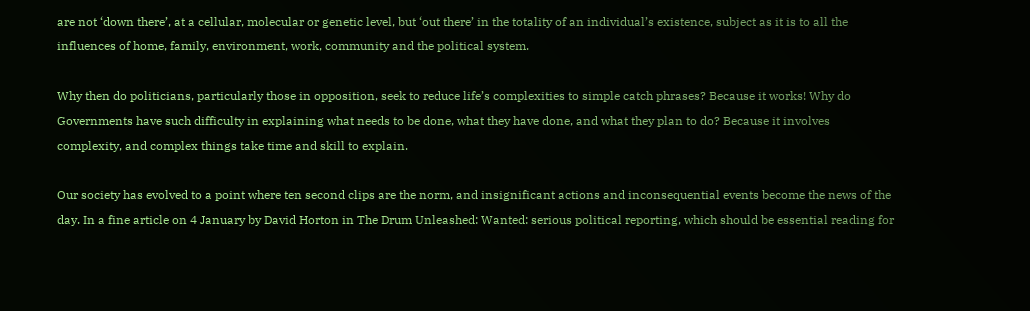are not ‘down there’, at a cellular, molecular or genetic level, but ‘out there’ in the totality of an individual’s existence, subject as it is to all the influences of home, family, environment, work, community and the political system.

Why then do politicians, particularly those in opposition, seek to reduce life’s complexities to simple catch phrases? Because it works! Why do Governments have such difficulty in explaining what needs to be done, what they have done, and what they plan to do? Because it involves complexity, and complex things take time and skill to explain.

Our society has evolved to a point where ten second clips are the norm, and insignificant actions and inconsequential events become the news of the day. In a fine article on 4 January by David Horton in The Drum Unleashed: Wanted: serious political reporting, which should be essential reading for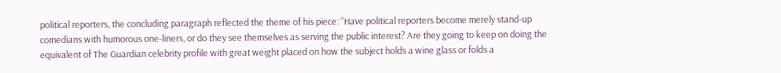political reporters, the concluding paragraph reflected the theme of his piece: “Have political reporters become merely stand-up comedians with humorous one-liners, or do they see themselves as serving the public interest? Are they going to keep on doing the equivalent of The Guardian celebrity profile with great weight placed on how the subject holds a wine glass or folds a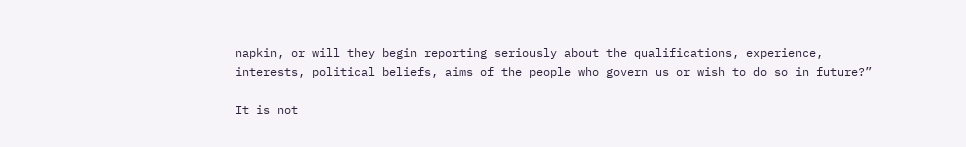napkin, or will they begin reporting seriously about the qualifications, experience, interests, political beliefs, aims of the people who govern us or wish to do so in future?”

It is not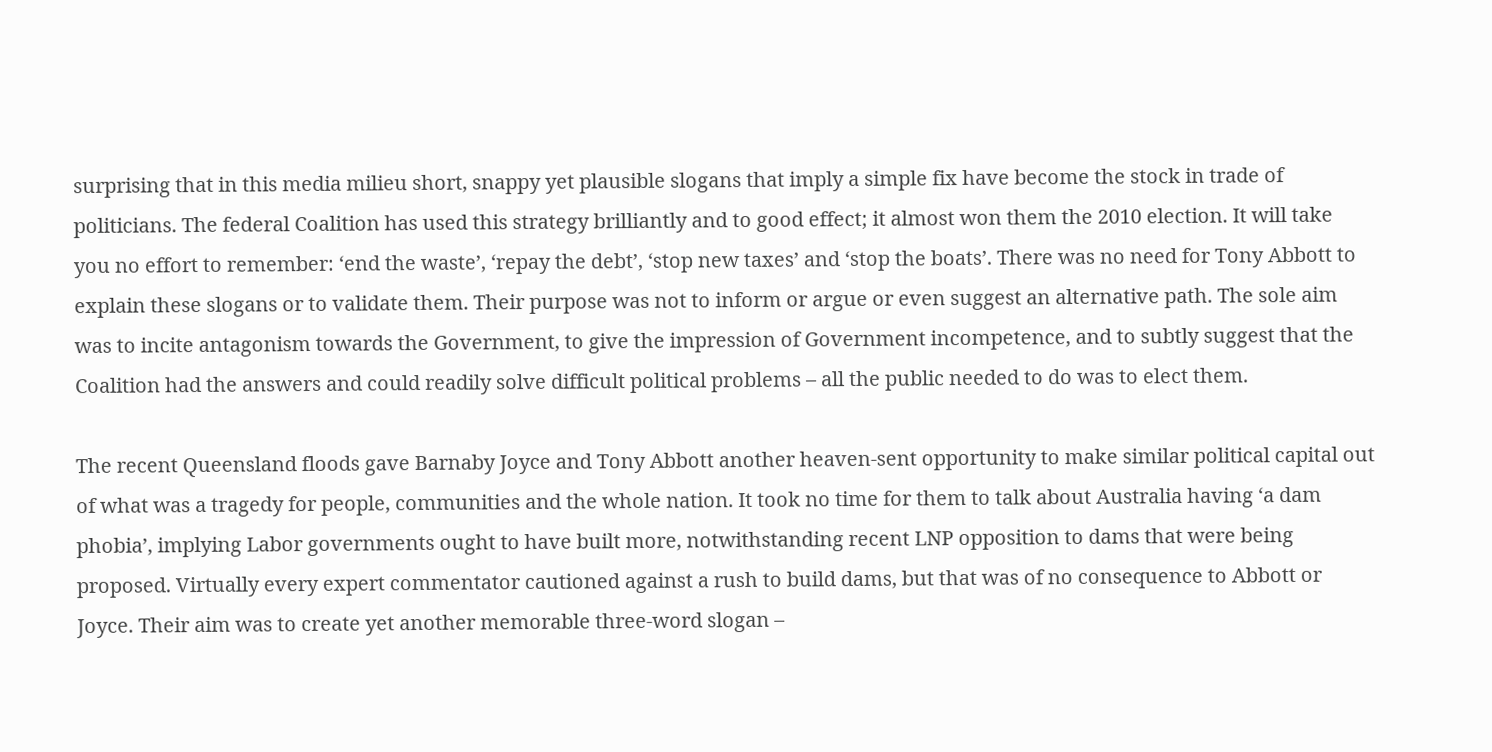surprising that in this media milieu short, snappy yet plausible slogans that imply a simple fix have become the stock in trade of politicians. The federal Coalition has used this strategy brilliantly and to good effect; it almost won them the 2010 election. It will take you no effort to remember: ‘end the waste’, ‘repay the debt’, ‘stop new taxes’ and ‘stop the boats’. There was no need for Tony Abbott to explain these slogans or to validate them. Their purpose was not to inform or argue or even suggest an alternative path. The sole aim was to incite antagonism towards the Government, to give the impression of Government incompetence, and to subtly suggest that the Coalition had the answers and could readily solve difficult political problems – all the public needed to do was to elect them.

The recent Queensland floods gave Barnaby Joyce and Tony Abbott another heaven-sent opportunity to make similar political capital out of what was a tragedy for people, communities and the whole nation. It took no time for them to talk about Australia having ‘a dam phobia’, implying Labor governments ought to have built more, notwithstanding recent LNP opposition to dams that were being proposed. Virtually every expert commentator cautioned against a rush to build dams, but that was of no consequence to Abbott or Joyce. Their aim was to create yet another memorable three-word slogan –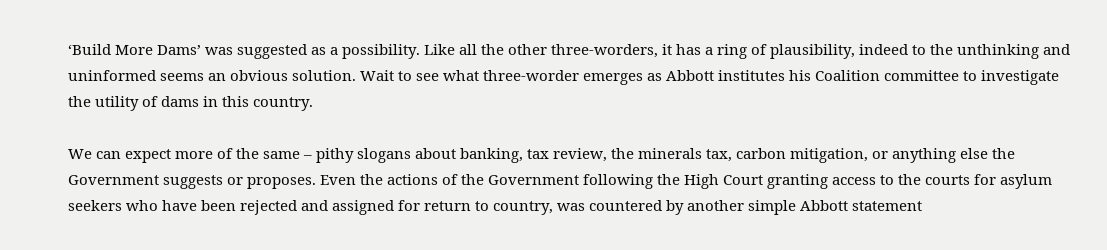‘Build More Dams’ was suggested as a possibility. Like all the other three-worders, it has a ring of plausibility, indeed to the unthinking and uninformed seems an obvious solution. Wait to see what three-worder emerges as Abbott institutes his Coalition committee to investigate the utility of dams in this country.

We can expect more of the same – pithy slogans about banking, tax review, the minerals tax, carbon mitigation, or anything else the Government suggests or proposes. Even the actions of the Government following the High Court granting access to the courts for asylum seekers who have been rejected and assigned for return to country, was countered by another simple Abbott statement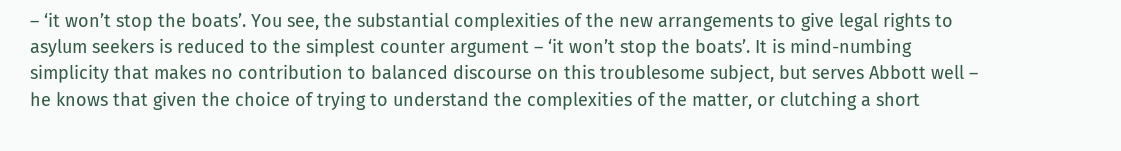– ‘it won’t stop the boats’. You see, the substantial complexities of the new arrangements to give legal rights to asylum seekers is reduced to the simplest counter argument – ‘it won’t stop the boats’. It is mind-numbing simplicity that makes no contribution to balanced discourse on this troublesome subject, but serves Abbott well – he knows that given the choice of trying to understand the complexities of the matter, or clutching a short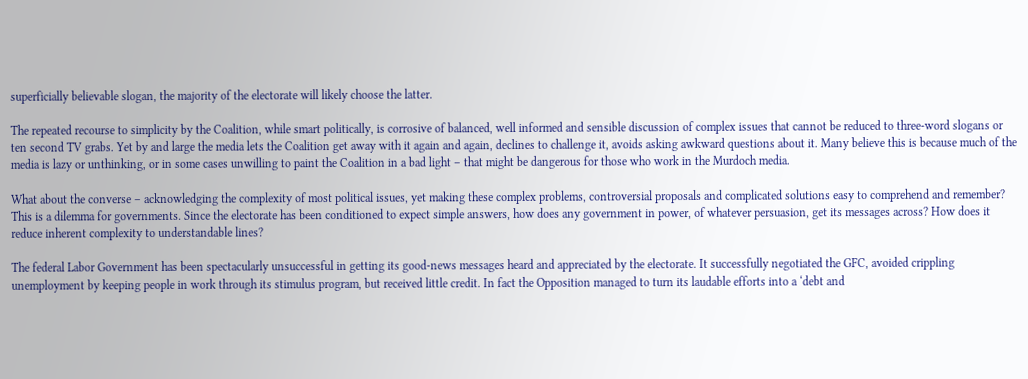superficially believable slogan, the majority of the electorate will likely choose the latter.

The repeated recourse to simplicity by the Coalition, while smart politically, is corrosive of balanced, well informed and sensible discussion of complex issues that cannot be reduced to three-word slogans or ten second TV grabs. Yet by and large the media lets the Coalition get away with it again and again, declines to challenge it, avoids asking awkward questions about it. Many believe this is because much of the media is lazy or unthinking, or in some cases unwilling to paint the Coalition in a bad light – that might be dangerous for those who work in the Murdoch media.

What about the converse – acknowledging the complexity of most political issues, yet making these complex problems, controversial proposals and complicated solutions easy to comprehend and remember? This is a dilemma for governments. Since the electorate has been conditioned to expect simple answers, how does any government in power, of whatever persuasion, get its messages across? How does it reduce inherent complexity to understandable lines?

The federal Labor Government has been spectacularly unsuccessful in getting its good-news messages heard and appreciated by the electorate. It successfully negotiated the GFC, avoided crippling unemployment by keeping people in work through its stimulus program, but received little credit. In fact the Opposition managed to turn its laudable efforts into a ‘debt and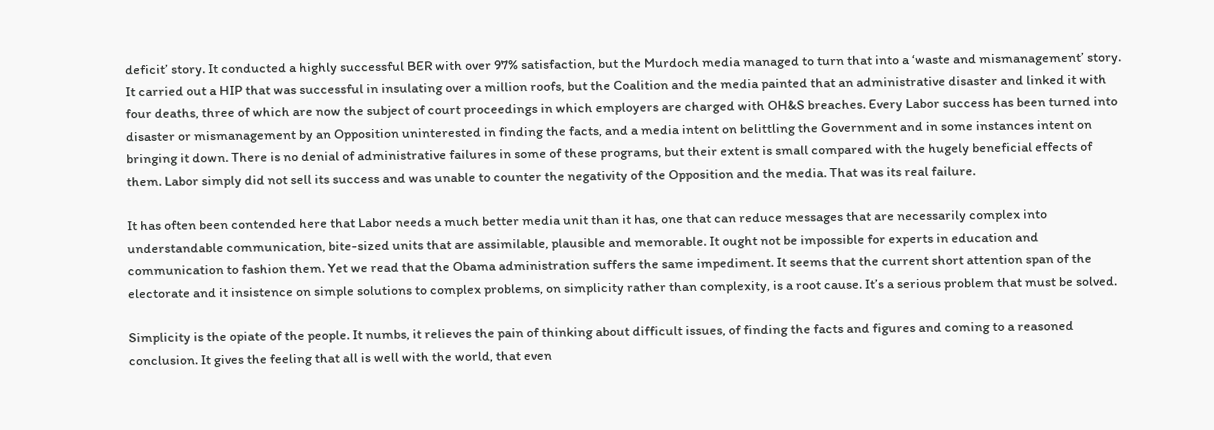deficit’ story. It conducted a highly successful BER with over 97% satisfaction, but the Murdoch media managed to turn that into a ‘waste and mismanagement’ story. It carried out a HIP that was successful in insulating over a million roofs, but the Coalition and the media painted that an administrative disaster and linked it with four deaths, three of which are now the subject of court proceedings in which employers are charged with OH&S breaches. Every Labor success has been turned into disaster or mismanagement by an Opposition uninterested in finding the facts, and a media intent on belittling the Government and in some instances intent on bringing it down. There is no denial of administrative failures in some of these programs, but their extent is small compared with the hugely beneficial effects of them. Labor simply did not sell its success and was unable to counter the negativity of the Opposition and the media. That was its real failure.

It has often been contended here that Labor needs a much better media unit than it has, one that can reduce messages that are necessarily complex into understandable communication, bite-sized units that are assimilable, plausible and memorable. It ought not be impossible for experts in education and communication to fashion them. Yet we read that the Obama administration suffers the same impediment. It seems that the current short attention span of the electorate and it insistence on simple solutions to complex problems, on simplicity rather than complexity, is a root cause. It’s a serious problem that must be solved.

Simplicity is the opiate of the people. It numbs, it relieves the pain of thinking about difficult issues, of finding the facts and figures and coming to a reasoned conclusion. It gives the feeling that all is well with the world, that even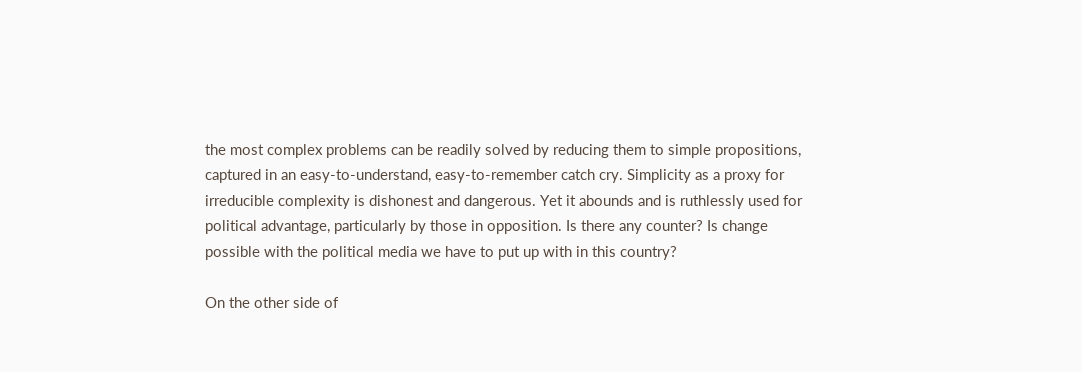the most complex problems can be readily solved by reducing them to simple propositions, captured in an easy-to-understand, easy-to-remember catch cry. Simplicity as a proxy for irreducible complexity is dishonest and dangerous. Yet it abounds and is ruthlessly used for political advantage, particularly by those in opposition. Is there any counter? Is change possible with the political media we have to put up with in this country?

On the other side of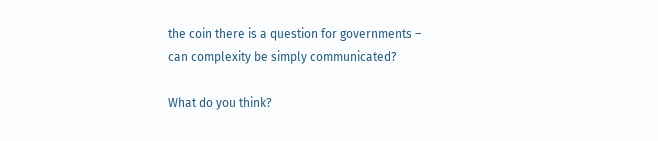the coin there is a question for governments – can complexity be simply communicated?

What do you think?